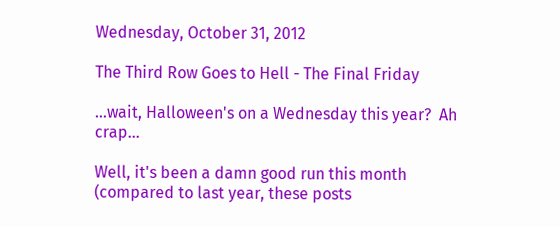Wednesday, October 31, 2012

The Third Row Goes to Hell - The Final Friday

...wait, Halloween's on a Wednesday this year?  Ah crap...

Well, it's been a damn good run this month (compared to last year, these posts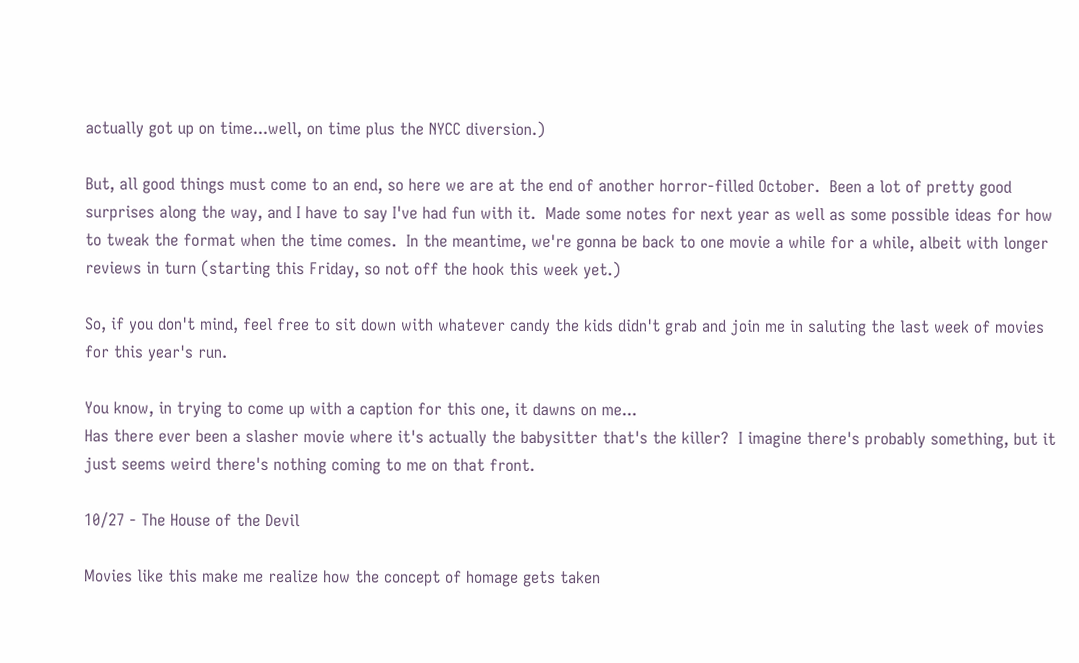actually got up on time...well, on time plus the NYCC diversion.)

But, all good things must come to an end, so here we are at the end of another horror-filled October.  Been a lot of pretty good surprises along the way, and I have to say I've had fun with it.  Made some notes for next year as well as some possible ideas for how to tweak the format when the time comes.  In the meantime, we're gonna be back to one movie a while for a while, albeit with longer reviews in turn (starting this Friday, so not off the hook this week yet.)

So, if you don't mind, feel free to sit down with whatever candy the kids didn't grab and join me in saluting the last week of movies for this year's run.

You know, in trying to come up with a caption for this one, it dawns on me...
Has there ever been a slasher movie where it's actually the babysitter that's the killer?  I imagine there's probably something, but it just seems weird there's nothing coming to me on that front.

10/27 - The House of the Devil

Movies like this make me realize how the concept of homage gets taken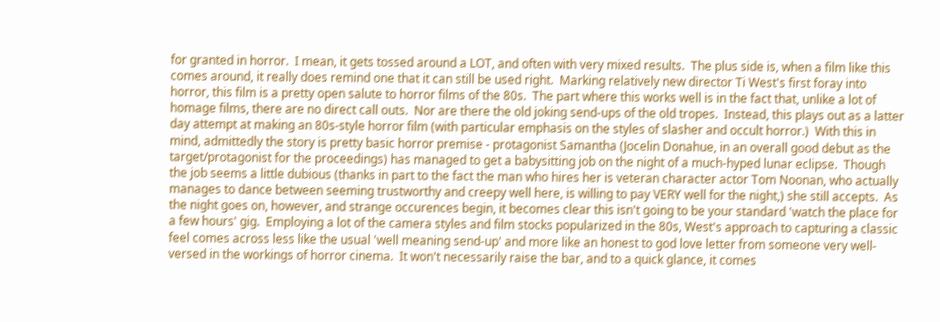for granted in horror.  I mean, it gets tossed around a LOT, and often with very mixed results.  The plus side is, when a film like this comes around, it really does remind one that it can still be used right.  Marking relatively new director Ti West's first foray into horror, this film is a pretty open salute to horror films of the 80s.  The part where this works well is in the fact that, unlike a lot of homage films, there are no direct call outs.  Nor are there the old joking send-ups of the old tropes.  Instead, this plays out as a latter day attempt at making an 80s-style horror film (with particular emphasis on the styles of slasher and occult horror.)  With this in mind, admittedly the story is pretty basic horror premise - protagonist Samantha (Jocelin Donahue, in an overall good debut as the target/protagonist for the proceedings) has managed to get a babysitting job on the night of a much-hyped lunar eclipse.  Though the job seems a little dubious (thanks in part to the fact the man who hires her is veteran character actor Tom Noonan, who actually manages to dance between seeming trustworthy and creepy well here, is willing to pay VERY well for the night,) she still accepts.  As the night goes on, however, and strange occurences begin, it becomes clear this isn't going to be your standard 'watch the place for a few hours' gig.  Employing a lot of the camera styles and film stocks popularized in the 80s, West's approach to capturing a classic feel comes across less like the usual 'well meaning send-up' and more like an honest to god love letter from someone very well-versed in the workings of horror cinema.  It won't necessarily raise the bar, and to a quick glance, it comes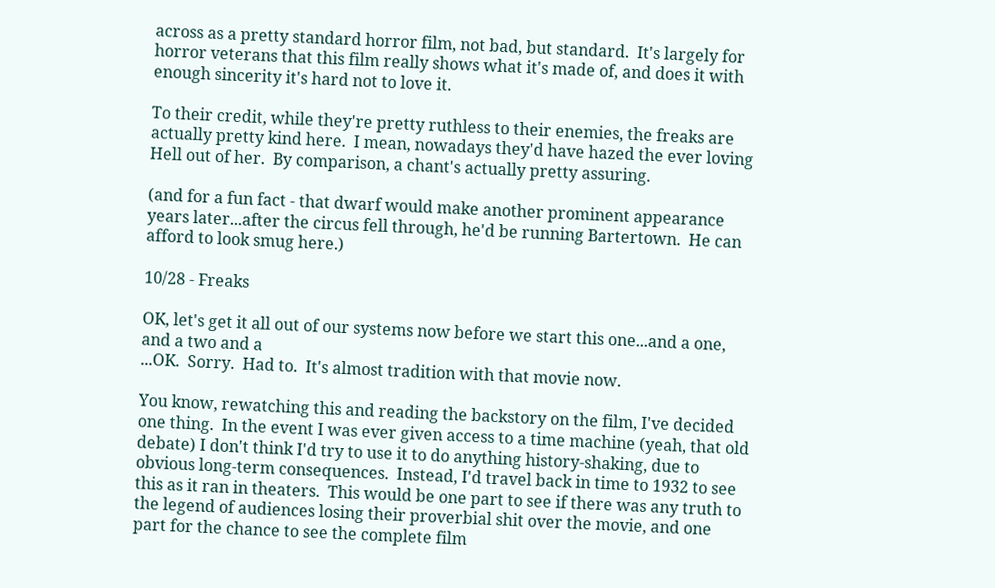across as a pretty standard horror film, not bad, but standard.  It's largely for horror veterans that this film really shows what it's made of, and does it with enough sincerity it's hard not to love it.

To their credit, while they're pretty ruthless to their enemies, the freaks are actually pretty kind here.  I mean, nowadays they'd have hazed the ever loving Hell out of her.  By comparison, a chant's actually pretty assuring.

(and for a fun fact - that dwarf would make another prominent appearance years later...after the circus fell through, he'd be running Bartertown.  He can afford to look smug here.)

10/28 - Freaks

OK, let's get it all out of our systems now before we start this one...and a one, and a two and a
...OK.  Sorry.  Had to.  It's almost tradition with that movie now.

You know, rewatching this and reading the backstory on the film, I've decided one thing.  In the event I was ever given access to a time machine (yeah, that old debate) I don't think I'd try to use it to do anything history-shaking, due to obvious long-term consequences.  Instead, I'd travel back in time to 1932 to see this as it ran in theaters.  This would be one part to see if there was any truth to the legend of audiences losing their proverbial shit over the movie, and one part for the chance to see the complete film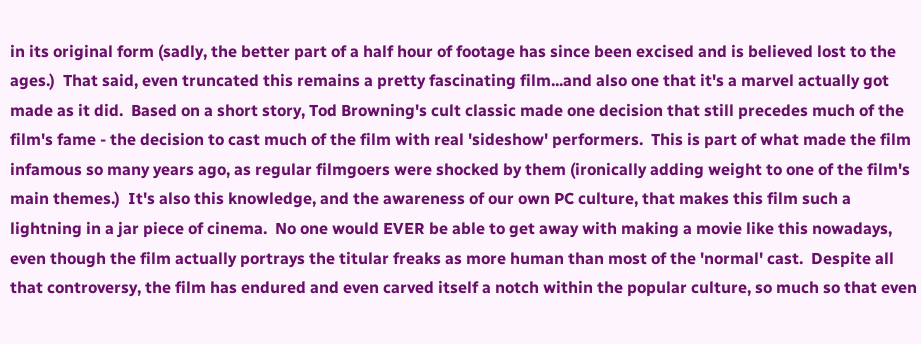in its original form (sadly, the better part of a half hour of footage has since been excised and is believed lost to the ages.)  That said, even truncated this remains a pretty fascinating film...and also one that it's a marvel actually got made as it did.  Based on a short story, Tod Browning's cult classic made one decision that still precedes much of the film's fame - the decision to cast much of the film with real 'sideshow' performers.  This is part of what made the film infamous so many years ago, as regular filmgoers were shocked by them (ironically adding weight to one of the film's main themes.)  It's also this knowledge, and the awareness of our own PC culture, that makes this film such a lightning in a jar piece of cinema.  No one would EVER be able to get away with making a movie like this nowadays, even though the film actually portrays the titular freaks as more human than most of the 'normal' cast.  Despite all that controversy, the film has endured and even carved itself a notch within the popular culture, so much so that even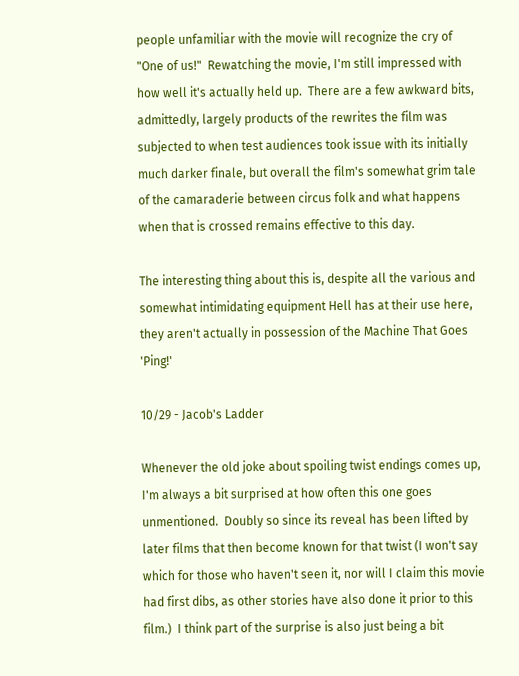people unfamiliar with the movie will recognize the cry of "One of us!"  Rewatching the movie, I'm still impressed with how well it's actually held up.  There are a few awkward bits, admittedly, largely products of the rewrites the film was subjected to when test audiences took issue with its initially much darker finale, but overall the film's somewhat grim tale of the camaraderie between circus folk and what happens when that is crossed remains effective to this day.

The interesting thing about this is, despite all the various and somewhat intimidating equipment Hell has at their use here, they aren't actually in possession of the Machine That Goes 'Ping!'

10/29 - Jacob's Ladder

Whenever the old joke about spoiling twist endings comes up, I'm always a bit surprised at how often this one goes unmentioned.  Doubly so since its reveal has been lifted by later films that then become known for that twist (I won't say which for those who haven't seen it, nor will I claim this movie had first dibs, as other stories have also done it prior to this film.)  I think part of the surprise is also just being a bit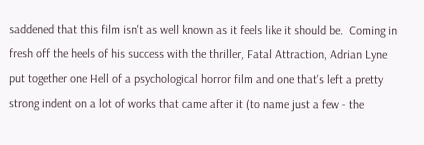saddened that this film isn't as well known as it feels like it should be.  Coming in fresh off the heels of his success with the thriller, Fatal Attraction, Adrian Lyne put together one Hell of a psychological horror film and one that's left a pretty strong indent on a lot of works that came after it (to name just a few - the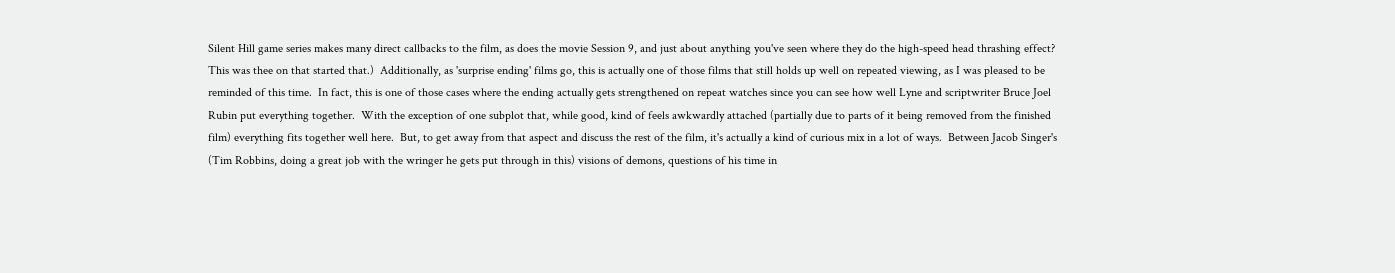Silent Hill game series makes many direct callbacks to the film, as does the movie Session 9, and just about anything you've seen where they do the high-speed head thrashing effect?  This was thee on that started that.)  Additionally, as 'surprise ending' films go, this is actually one of those films that still holds up well on repeated viewing, as I was pleased to be reminded of this time.  In fact, this is one of those cases where the ending actually gets strengthened on repeat watches since you can see how well Lyne and scriptwriter Bruce Joel Rubin put everything together.  With the exception of one subplot that, while good, kind of feels awkwardly attached (partially due to parts of it being removed from the finished film) everything fits together well here.  But, to get away from that aspect and discuss the rest of the film, it's actually a kind of curious mix in a lot of ways.  Between Jacob Singer's (Tim Robbins, doing a great job with the wringer he gets put through in this) visions of demons, questions of his time in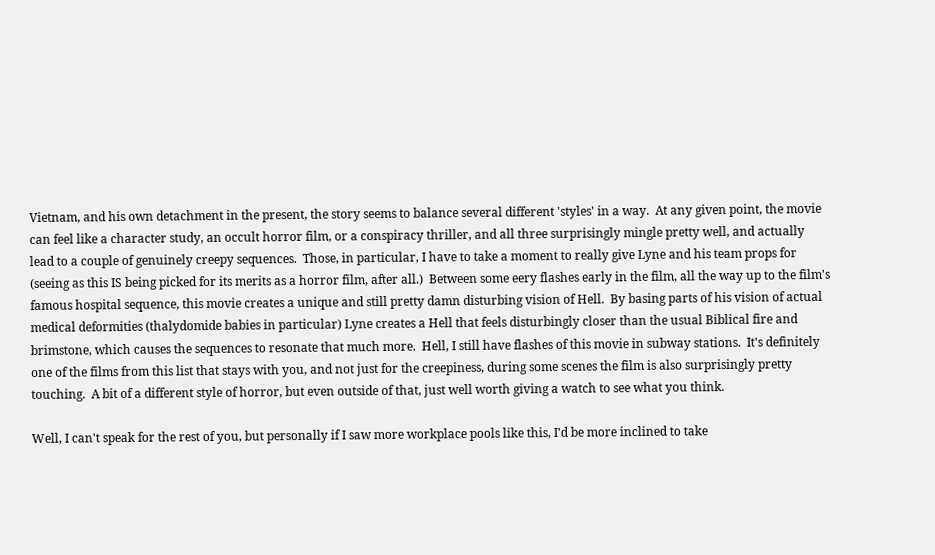Vietnam, and his own detachment in the present, the story seems to balance several different 'styles' in a way.  At any given point, the movie can feel like a character study, an occult horror film, or a conspiracy thriller, and all three surprisingly mingle pretty well, and actually lead to a couple of genuinely creepy sequences.  Those, in particular, I have to take a moment to really give Lyne and his team props for (seeing as this IS being picked for its merits as a horror film, after all.)  Between some eery flashes early in the film, all the way up to the film's famous hospital sequence, this movie creates a unique and still pretty damn disturbing vision of Hell.  By basing parts of his vision of actual medical deformities (thalydomide babies in particular) Lyne creates a Hell that feels disturbingly closer than the usual Biblical fire and brimstone, which causes the sequences to resonate that much more.  Hell, I still have flashes of this movie in subway stations.  It's definitely one of the films from this list that stays with you, and not just for the creepiness, during some scenes the film is also surprisingly pretty touching.  A bit of a different style of horror, but even outside of that, just well worth giving a watch to see what you think.

Well, I can't speak for the rest of you, but personally if I saw more workplace pools like this, I'd be more inclined to take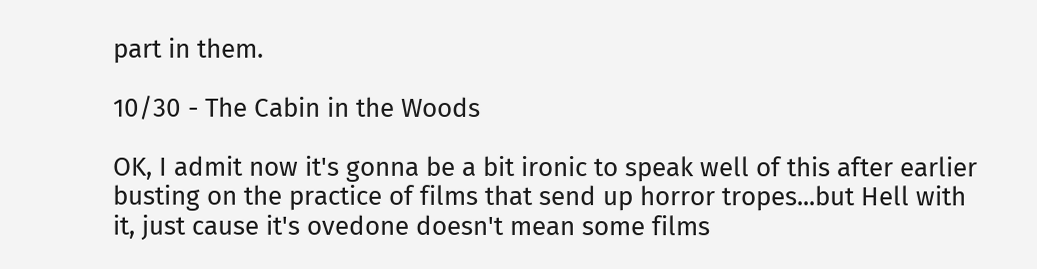part in them.

10/30 - The Cabin in the Woods

OK, I admit now it's gonna be a bit ironic to speak well of this after earlier busting on the practice of films that send up horror tropes...but Hell with it, just cause it's ovedone doesn't mean some films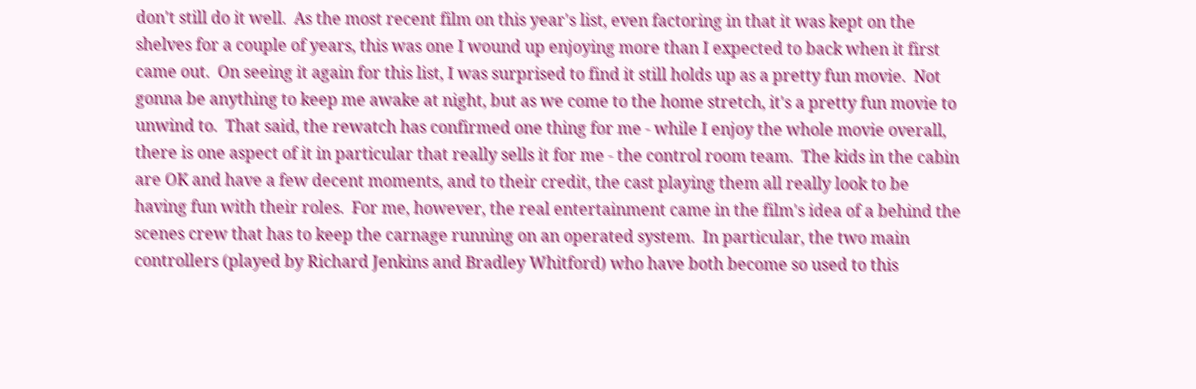don't still do it well.  As the most recent film on this year's list, even factoring in that it was kept on the shelves for a couple of years, this was one I wound up enjoying more than I expected to back when it first came out.  On seeing it again for this list, I was surprised to find it still holds up as a pretty fun movie.  Not gonna be anything to keep me awake at night, but as we come to the home stretch, it's a pretty fun movie to unwind to.  That said, the rewatch has confirmed one thing for me - while I enjoy the whole movie overall, there is one aspect of it in particular that really sells it for me - the control room team.  The kids in the cabin are OK and have a few decent moments, and to their credit, the cast playing them all really look to be having fun with their roles.  For me, however, the real entertainment came in the film's idea of a behind the scenes crew that has to keep the carnage running on an operated system.  In particular, the two main controllers (played by Richard Jenkins and Bradley Whitford) who have both become so used to this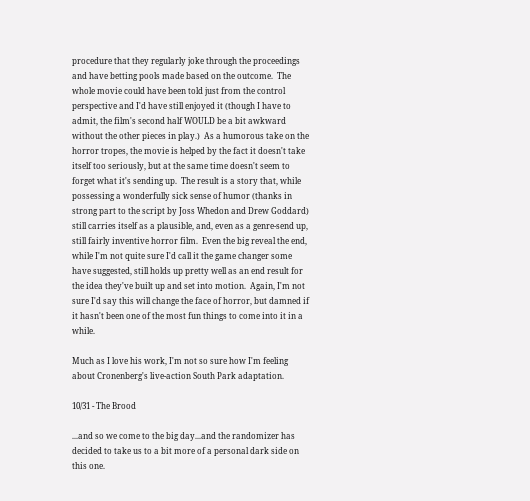procedure that they regularly joke through the proceedings and have betting pools made based on the outcome.  The whole movie could have been told just from the control perspective and I'd have still enjoyed it (though I have to admit, the film's second half WOULD be a bit awkward without the other pieces in play.)  As a humorous take on the horror tropes, the movie is helped by the fact it doesn't take itself too seriously, but at the same time doesn't seem to forget what it's sending up.  The result is a story that, while possessing a wonderfully sick sense of humor (thanks in strong part to the script by Joss Whedon and Drew Goddard) still carries itself as a plausible, and, even as a genre-send up, still fairly inventive horror film.  Even the big reveal the end, while I'm not quite sure I'd call it the game changer some have suggested, still holds up pretty well as an end result for the idea they've built up and set into motion.  Again, I'm not sure I'd say this will change the face of horror, but damned if it hasn't been one of the most fun things to come into it in a while.

Much as I love his work, I'm not so sure how I'm feeling about Cronenberg's live-action South Park adaptation.

10/31 - The Brood

...and so we come to the big day...and the randomizer has decided to take us to a bit more of a personal dark side on this one.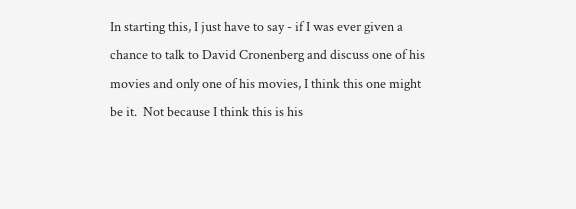In starting this, I just have to say - if I was ever given a chance to talk to David Cronenberg and discuss one of his movies and only one of his movies, I think this one might be it.  Not because I think this is his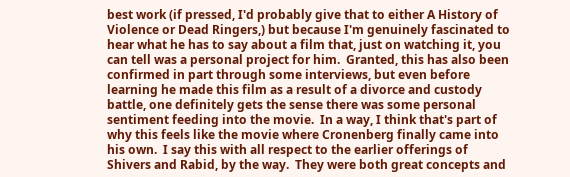best work (if pressed, I'd probably give that to either A History of Violence or Dead Ringers,) but because I'm genuinely fascinated to hear what he has to say about a film that, just on watching it, you can tell was a personal project for him.  Granted, this has also been confirmed in part through some interviews, but even before learning he made this film as a result of a divorce and custody battle, one definitely gets the sense there was some personal sentiment feeding into the movie.  In a way, I think that's part of why this feels like the movie where Cronenberg finally came into his own.  I say this with all respect to the earlier offerings of Shivers and Rabid, by the way.  They were both great concepts and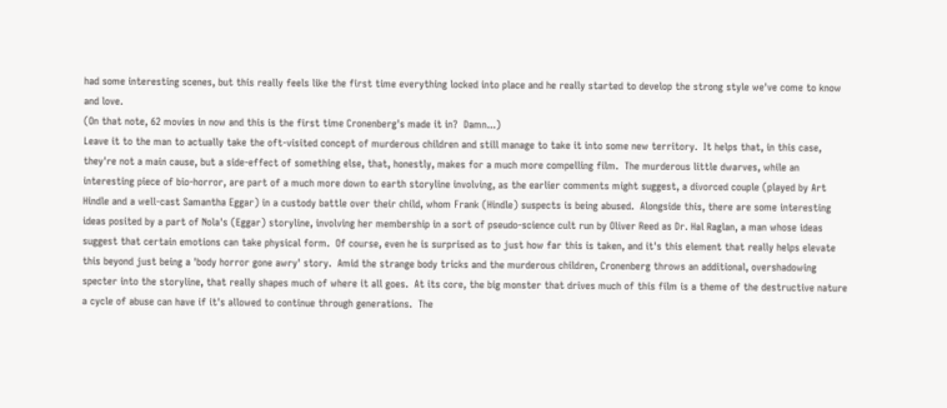had some interesting scenes, but this really feels like the first time everything locked into place and he really started to develop the strong style we've come to know and love.
(On that note, 62 movies in now and this is the first time Cronenberg's made it in?  Damn...)
Leave it to the man to actually take the oft-visited concept of murderous children and still manage to take it into some new territory.  It helps that, in this case, they're not a main cause, but a side-effect of something else, that, honestly, makes for a much more compelling film.  The murderous little dwarves, while an interesting piece of bio-horror, are part of a much more down to earth storyline involving, as the earlier comments might suggest, a divorced couple (played by Art Hindle and a well-cast Samantha Eggar) in a custody battle over their child, whom Frank (Hindle) suspects is being abused.  Alongside this, there are some interesting ideas posited by a part of Nola's (Eggar) storyline, involving her membership in a sort of pseudo-science cult run by Oliver Reed as Dr. Hal Raglan, a man whose ideas suggest that certain emotions can take physical form.  Of course, even he is surprised as to just how far this is taken, and it's this element that really helps elevate this beyond just being a 'body horror gone awry' story.  Amid the strange body tricks and the murderous children, Cronenberg throws an additional, overshadowing specter into the storyline, that really shapes much of where it all goes.  At its core, the big monster that drives much of this film is a theme of the destructive nature a cycle of abuse can have if it's allowed to continue through generations.  The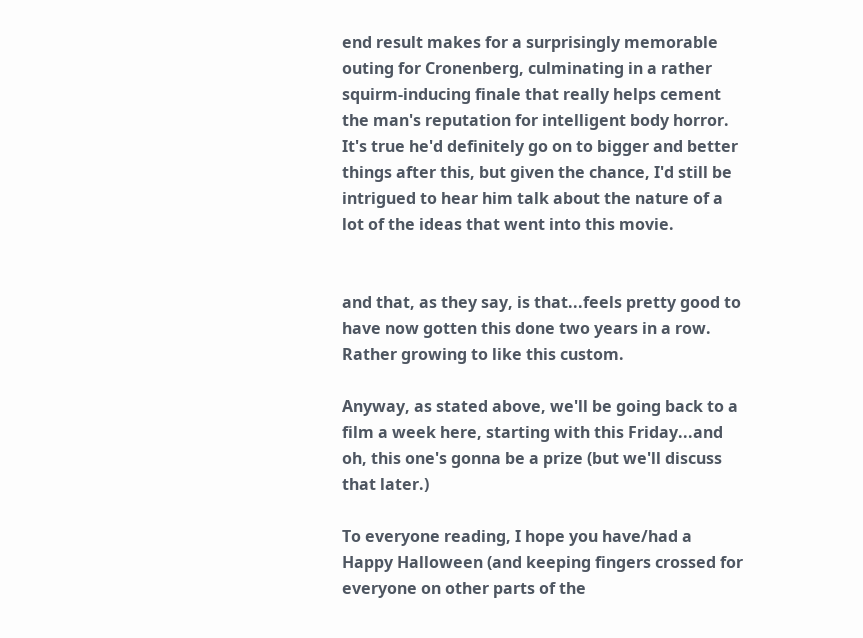end result makes for a surprisingly memorable outing for Cronenberg, culminating in a rather squirm-inducing finale that really helps cement the man's reputation for intelligent body horror.  It's true he'd definitely go on to bigger and better things after this, but given the chance, I'd still be intrigued to hear him talk about the nature of a lot of the ideas that went into this movie.


and that, as they say, is that...feels pretty good to have now gotten this done two years in a row.  Rather growing to like this custom.

Anyway, as stated above, we'll be going back to a film a week here, starting with this Friday...and oh, this one's gonna be a prize (but we'll discuss that later.)

To everyone reading, I hope you have/had a Happy Halloween (and keeping fingers crossed for everyone on other parts of the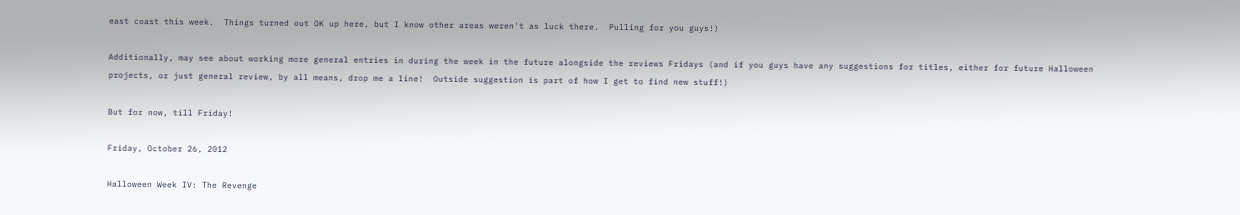east coast this week.  Things turned out OK up here, but I know other areas weren't as luck there.  Pulling for you guys!)

Additionally, may see about working more general entries in during the week in the future alongside the reviews Fridays (and if you guys have any suggestions for titles, either for future Halloween projects, or just general review, by all means, drop me a line!  Outside suggestion is part of how I get to find new stuff!)

But for now, till Friday!

Friday, October 26, 2012

Halloween Week IV: The Revenge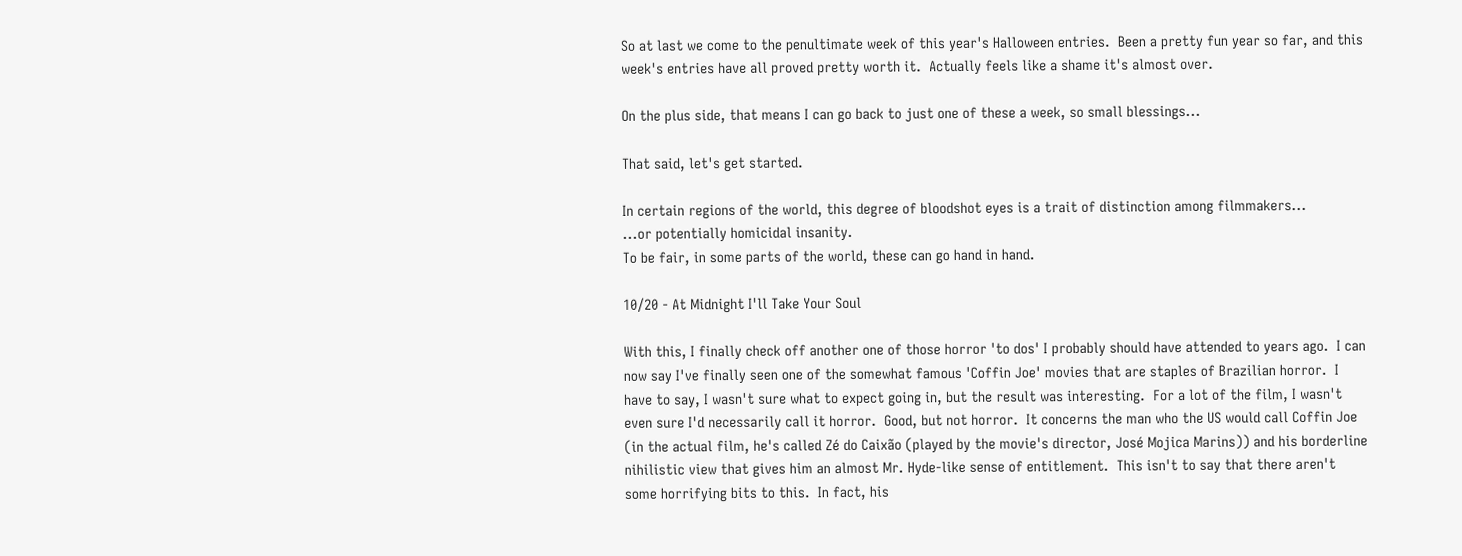So at last we come to the penultimate week of this year's Halloween entries.  Been a pretty fun year so far, and this week's entries have all proved pretty worth it.  Actually feels like a shame it's almost over.

On the plus side, that means I can go back to just one of these a week, so small blessings...

That said, let's get started.

In certain regions of the world, this degree of bloodshot eyes is a trait of distinction among filmmakers...
...or potentially homicidal insanity.
To be fair, in some parts of the world, these can go hand in hand.

10/20 - At Midnight I'll Take Your Soul

With this, I finally check off another one of those horror 'to dos' I probably should have attended to years ago.  I can now say I've finally seen one of the somewhat famous 'Coffin Joe' movies that are staples of Brazilian horror.  I have to say, I wasn't sure what to expect going in, but the result was interesting.  For a lot of the film, I wasn't even sure I'd necessarily call it horror.  Good, but not horror.  It concerns the man who the US would call Coffin Joe (in the actual film, he's called Zé do Caixão (played by the movie's director, José Mojica Marins)) and his borderline nihilistic view that gives him an almost Mr. Hyde-like sense of entitlement.  This isn't to say that there aren't some horrifying bits to this.  In fact, his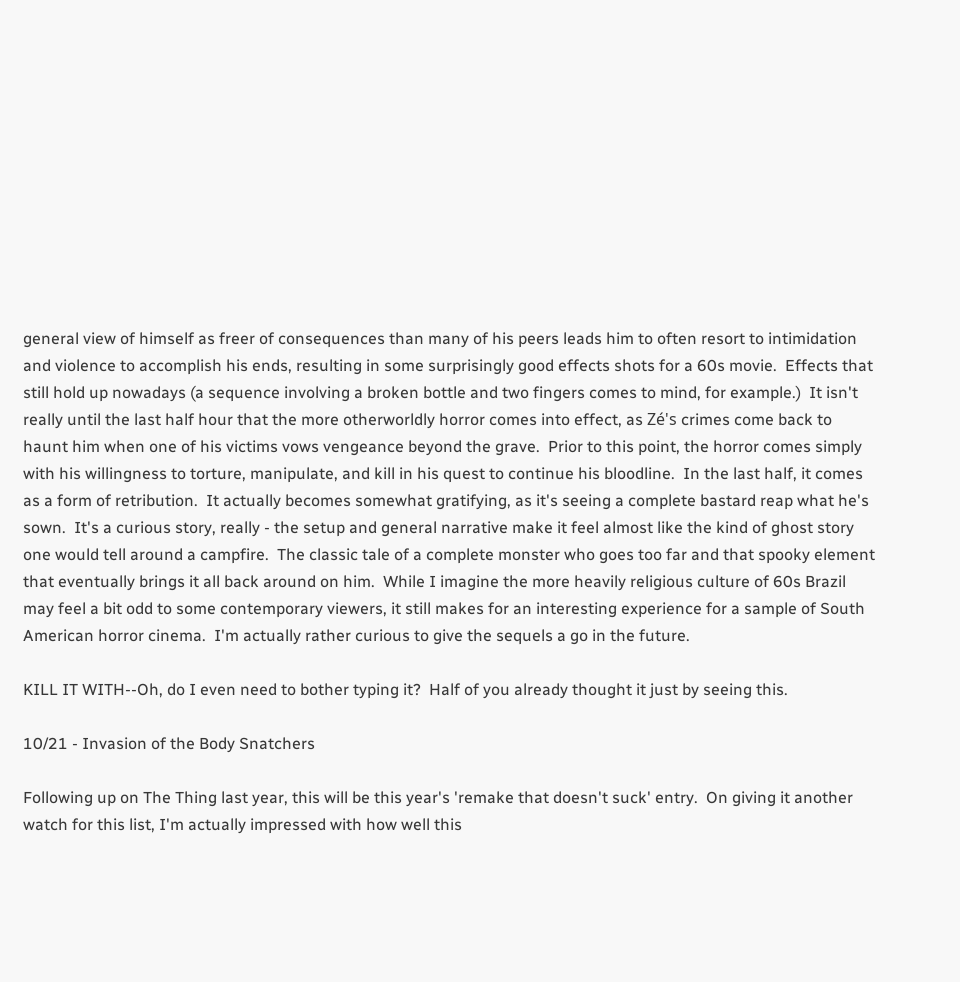general view of himself as freer of consequences than many of his peers leads him to often resort to intimidation and violence to accomplish his ends, resulting in some surprisingly good effects shots for a 60s movie.  Effects that still hold up nowadays (a sequence involving a broken bottle and two fingers comes to mind, for example.)  It isn't really until the last half hour that the more otherworldly horror comes into effect, as Zé's crimes come back to haunt him when one of his victims vows vengeance beyond the grave.  Prior to this point, the horror comes simply with his willingness to torture, manipulate, and kill in his quest to continue his bloodline.  In the last half, it comes as a form of retribution.  It actually becomes somewhat gratifying, as it's seeing a complete bastard reap what he's sown.  It's a curious story, really - the setup and general narrative make it feel almost like the kind of ghost story one would tell around a campfire.  The classic tale of a complete monster who goes too far and that spooky element that eventually brings it all back around on him.  While I imagine the more heavily religious culture of 60s Brazil may feel a bit odd to some contemporary viewers, it still makes for an interesting experience for a sample of South American horror cinema.  I'm actually rather curious to give the sequels a go in the future.

KILL IT WITH--Oh, do I even need to bother typing it?  Half of you already thought it just by seeing this.

10/21 - Invasion of the Body Snatchers

Following up on The Thing last year, this will be this year's 'remake that doesn't suck' entry.  On giving it another watch for this list, I'm actually impressed with how well this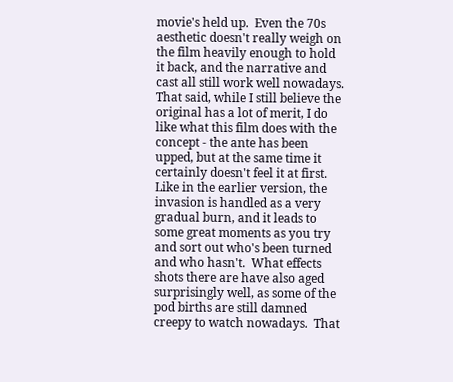movie's held up.  Even the 70s aesthetic doesn't really weigh on the film heavily enough to hold it back, and the narrative and cast all still work well nowadays.  That said, while I still believe the original has a lot of merit, I do like what this film does with the concept - the ante has been upped, but at the same time it certainly doesn't feel it at first.  Like in the earlier version, the invasion is handled as a very gradual burn, and it leads to some great moments as you try and sort out who's been turned and who hasn't.  What effects shots there are have also aged surprisingly well, as some of the pod births are still damned creepy to watch nowadays.  That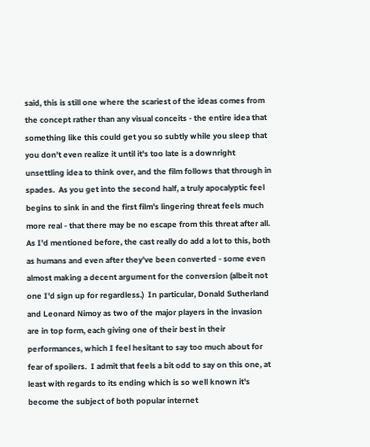said, this is still one where the scariest of the ideas comes from the concept rather than any visual conceits - the entire idea that something like this could get you so subtly while you sleep that you don't even realize it until it's too late is a downright unsettling idea to think over, and the film follows that through in spades.  As you get into the second half, a truly apocalyptic feel begins to sink in and the first film's lingering threat feels much more real - that there may be no escape from this threat after all.  As I'd mentioned before, the cast really do add a lot to this, both as humans and even after they've been converted - some even almost making a decent argument for the conversion (albeit not one I'd sign up for regardless.)  In particular, Donald Sutherland and Leonard Nimoy as two of the major players in the invasion are in top form, each giving one of their best in their performances, which I feel hesitant to say too much about for fear of spoilers.  I admit that feels a bit odd to say on this one, at least with regards to its ending which is so well known it's become the subject of both popular internet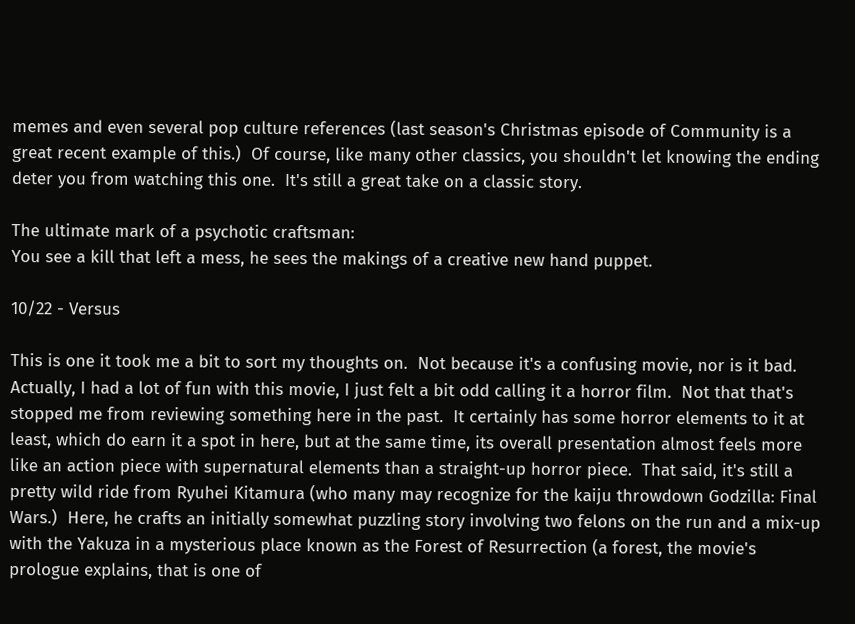memes and even several pop culture references (last season's Christmas episode of Community is a great recent example of this.)  Of course, like many other classics, you shouldn't let knowing the ending deter you from watching this one.  It's still a great take on a classic story.

The ultimate mark of a psychotic craftsman:
You see a kill that left a mess, he sees the makings of a creative new hand puppet.

10/22 - Versus

This is one it took me a bit to sort my thoughts on.  Not because it's a confusing movie, nor is it bad.  Actually, I had a lot of fun with this movie, I just felt a bit odd calling it a horror film.  Not that that's stopped me from reviewing something here in the past.  It certainly has some horror elements to it at least, which do earn it a spot in here, but at the same time, its overall presentation almost feels more like an action piece with supernatural elements than a straight-up horror piece.  That said, it's still a pretty wild ride from Ryuhei Kitamura (who many may recognize for the kaiju throwdown Godzilla: Final Wars.)  Here, he crafts an initially somewhat puzzling story involving two felons on the run and a mix-up with the Yakuza in a mysterious place known as the Forest of Resurrection (a forest, the movie's prologue explains, that is one of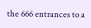the 666 entrances to a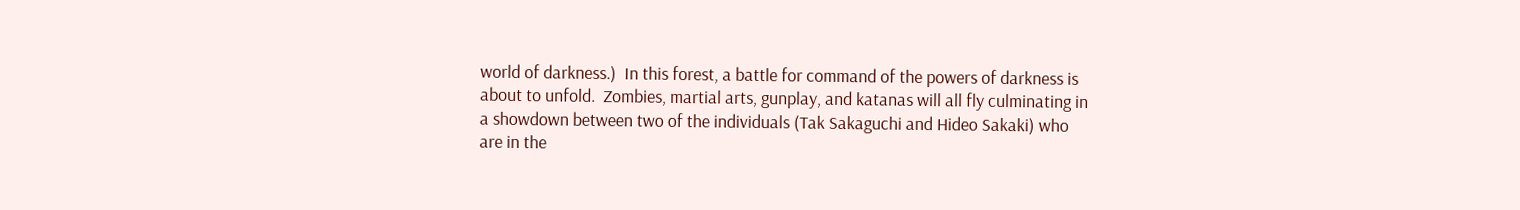world of darkness.)  In this forest, a battle for command of the powers of darkness is about to unfold.  Zombies, martial arts, gunplay, and katanas will all fly culminating in a showdown between two of the individuals (Tak Sakaguchi and Hideo Sakaki) who are in the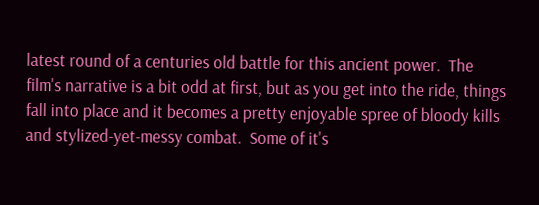latest round of a centuries old battle for this ancient power.  The film's narrative is a bit odd at first, but as you get into the ride, things fall into place and it becomes a pretty enjoyable spree of bloody kills and stylized-yet-messy combat.  Some of it's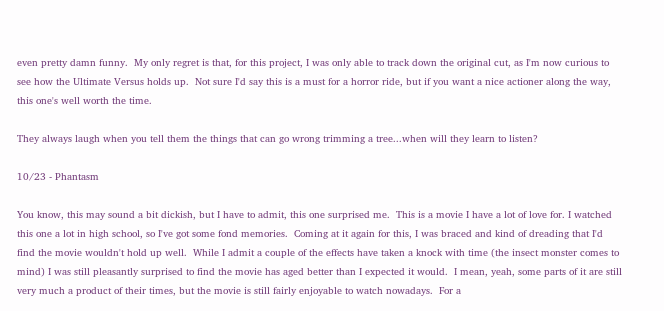even pretty damn funny.  My only regret is that, for this project, I was only able to track down the original cut, as I'm now curious to see how the Ultimate Versus holds up.  Not sure I'd say this is a must for a horror ride, but if you want a nice actioner along the way, this one's well worth the time.

They always laugh when you tell them the things that can go wrong trimming a tree...when will they learn to listen?

10/23 - Phantasm

You know, this may sound a bit dickish, but I have to admit, this one surprised me.  This is a movie I have a lot of love for. I watched this one a lot in high school, so I've got some fond memories.  Coming at it again for this, I was braced and kind of dreading that I'd find the movie wouldn't hold up well.  While I admit a couple of the effects have taken a knock with time (the insect monster comes to mind) I was still pleasantly surprised to find the movie has aged better than I expected it would.  I mean, yeah, some parts of it are still very much a product of their times, but the movie is still fairly enjoyable to watch nowadays.  For a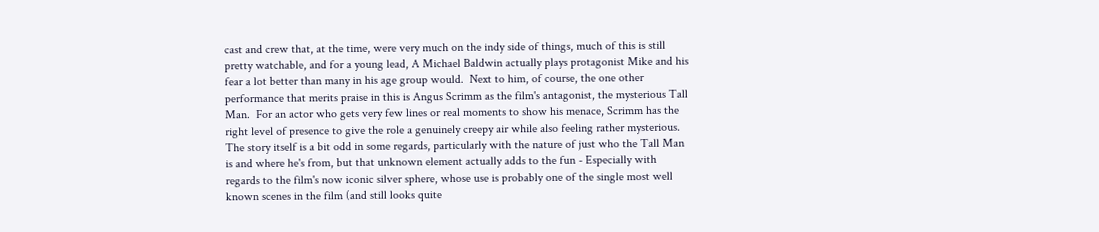cast and crew that, at the time, were very much on the indy side of things, much of this is still pretty watchable, and for a young lead, A Michael Baldwin actually plays protagonist Mike and his fear a lot better than many in his age group would.  Next to him, of course, the one other performance that merits praise in this is Angus Scrimm as the film's antagonist, the mysterious Tall Man.  For an actor who gets very few lines or real moments to show his menace, Scrimm has the right level of presence to give the role a genuinely creepy air while also feeling rather mysterious.  The story itself is a bit odd in some regards, particularly with the nature of just who the Tall Man is and where he's from, but that unknown element actually adds to the fun - Especially with regards to the film's now iconic silver sphere, whose use is probably one of the single most well known scenes in the film (and still looks quite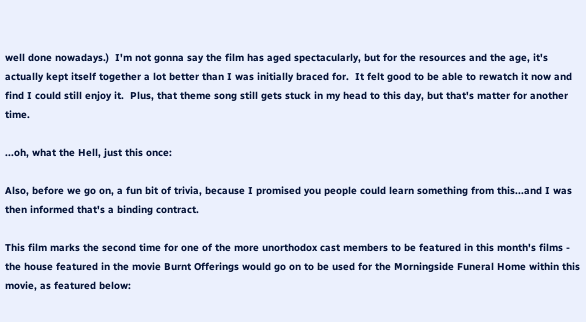well done nowadays.)  I'm not gonna say the film has aged spectacularly, but for the resources and the age, it's actually kept itself together a lot better than I was initially braced for.  It felt good to be able to rewatch it now and find I could still enjoy it.  Plus, that theme song still gets stuck in my head to this day, but that's matter for another time.

...oh, what the Hell, just this once:

Also, before we go on, a fun bit of trivia, because I promised you people could learn something from this...and I was then informed that's a binding contract.

This film marks the second time for one of the more unorthodox cast members to be featured in this month's films - the house featured in the movie Burnt Offerings would go on to be used for the Morningside Funeral Home within this movie, as featured below: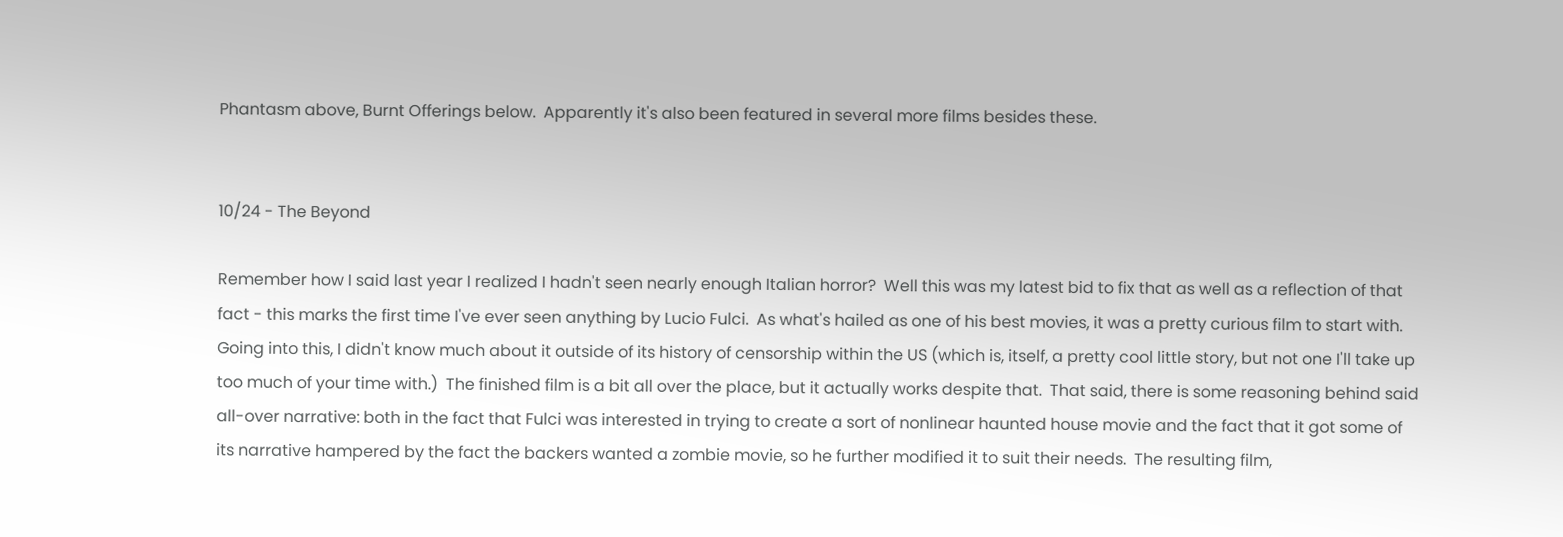Phantasm above, Burnt Offerings below.  Apparently it's also been featured in several more films besides these.


10/24 - The Beyond

Remember how I said last year I realized I hadn't seen nearly enough Italian horror?  Well this was my latest bid to fix that as well as a reflection of that fact - this marks the first time I've ever seen anything by Lucio Fulci.  As what's hailed as one of his best movies, it was a pretty curious film to start with.  Going into this, I didn't know much about it outside of its history of censorship within the US (which is, itself, a pretty cool little story, but not one I'll take up too much of your time with.)  The finished film is a bit all over the place, but it actually works despite that.  That said, there is some reasoning behind said all-over narrative: both in the fact that Fulci was interested in trying to create a sort of nonlinear haunted house movie and the fact that it got some of its narrative hampered by the fact the backers wanted a zombie movie, so he further modified it to suit their needs.  The resulting film,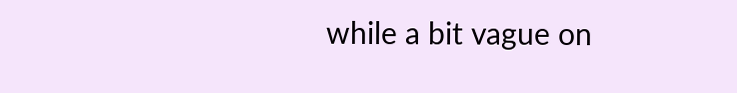while a bit vague on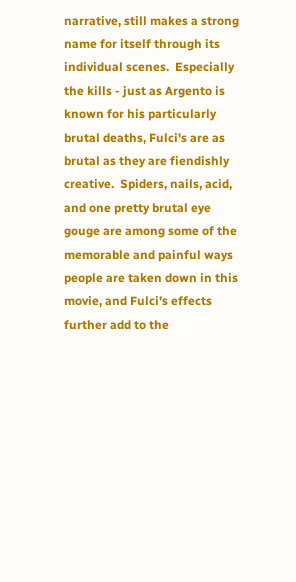narrative, still makes a strong name for itself through its individual scenes.  Especially the kills - just as Argento is known for his particularly brutal deaths, Fulci's are as brutal as they are fiendishly creative.  Spiders, nails, acid, and one pretty brutal eye gouge are among some of the memorable and painful ways people are taken down in this movie, and Fulci's effects further add to the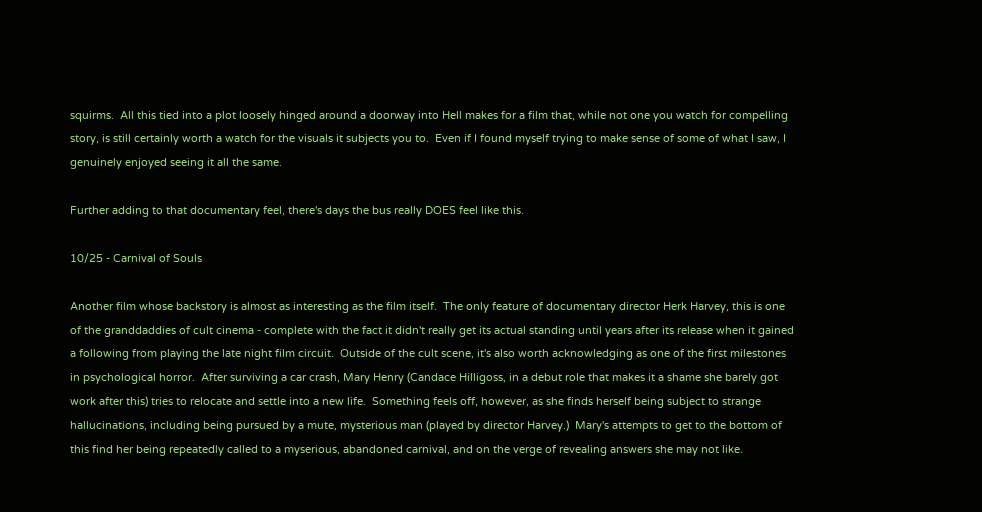squirms.  All this tied into a plot loosely hinged around a doorway into Hell makes for a film that, while not one you watch for compelling story, is still certainly worth a watch for the visuals it subjects you to.  Even if I found myself trying to make sense of some of what I saw, I genuinely enjoyed seeing it all the same.

Further adding to that documentary feel, there's days the bus really DOES feel like this.

10/25 - Carnival of Souls

Another film whose backstory is almost as interesting as the film itself.  The only feature of documentary director Herk Harvey, this is one of the granddaddies of cult cinema - complete with the fact it didn't really get its actual standing until years after its release when it gained a following from playing the late night film circuit.  Outside of the cult scene, it's also worth acknowledging as one of the first milestones in psychological horror.  After surviving a car crash, Mary Henry (Candace Hilligoss, in a debut role that makes it a shame she barely got work after this) tries to relocate and settle into a new life.  Something feels off, however, as she finds herself being subject to strange hallucinations, including being pursued by a mute, mysterious man (played by director Harvey.)  Mary's attempts to get to the bottom of this find her being repeatedly called to a myserious, abandoned carnival, and on the verge of revealing answers she may not like.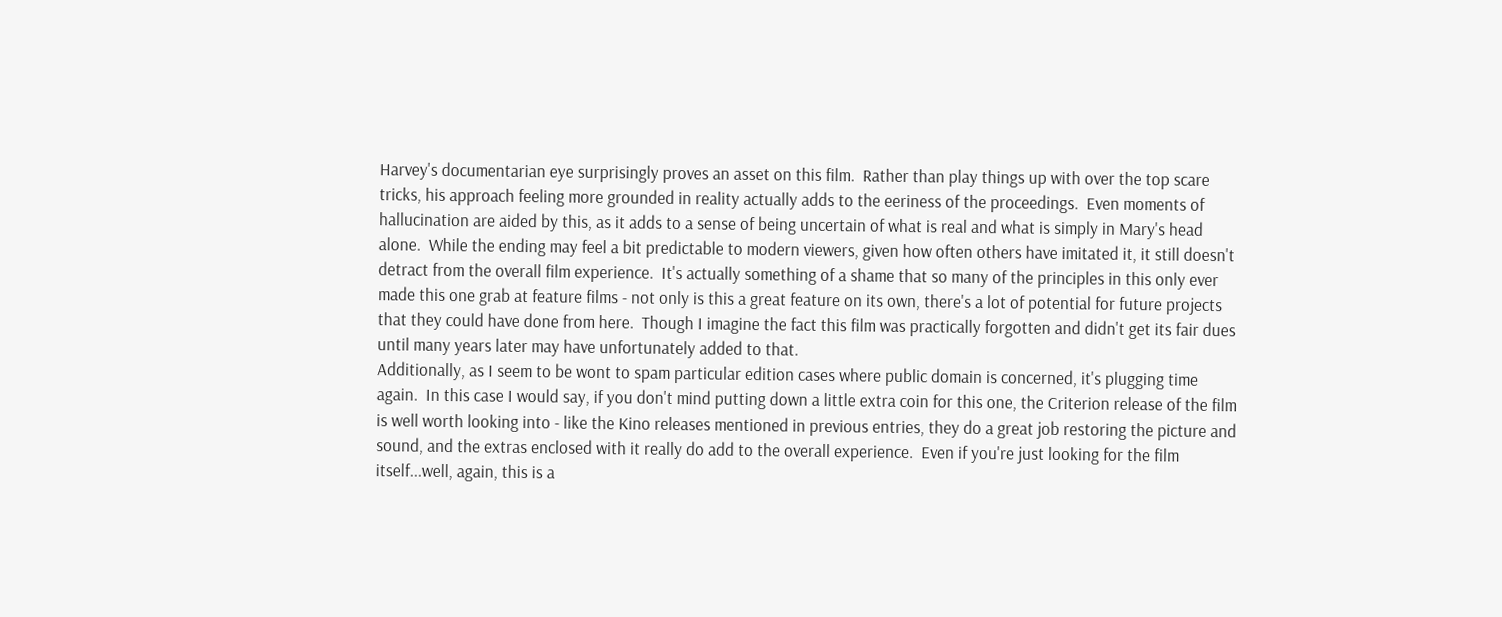Harvey's documentarian eye surprisingly proves an asset on this film.  Rather than play things up with over the top scare tricks, his approach feeling more grounded in reality actually adds to the eeriness of the proceedings.  Even moments of hallucination are aided by this, as it adds to a sense of being uncertain of what is real and what is simply in Mary's head alone.  While the ending may feel a bit predictable to modern viewers, given how often others have imitated it, it still doesn't detract from the overall film experience.  It's actually something of a shame that so many of the principles in this only ever made this one grab at feature films - not only is this a great feature on its own, there's a lot of potential for future projects that they could have done from here.  Though I imagine the fact this film was practically forgotten and didn't get its fair dues until many years later may have unfortunately added to that.
Additionally, as I seem to be wont to spam particular edition cases where public domain is concerned, it's plugging time again.  In this case I would say, if you don't mind putting down a little extra coin for this one, the Criterion release of the film is well worth looking into - like the Kino releases mentioned in previous entries, they do a great job restoring the picture and sound, and the extras enclosed with it really do add to the overall experience.  Even if you're just looking for the film itself...well, again, this is a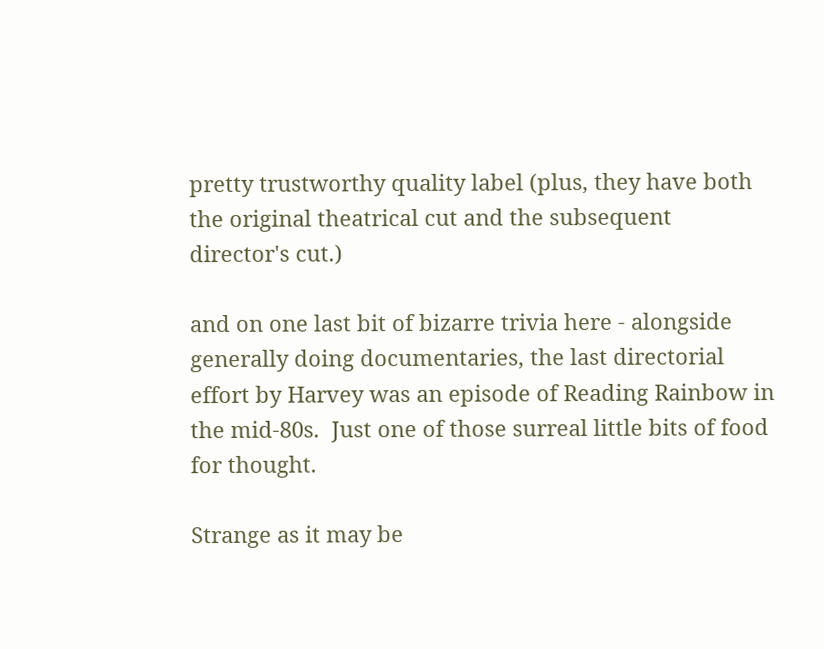pretty trustworthy quality label (plus, they have both the original theatrical cut and the subsequent director's cut.)

and on one last bit of bizarre trivia here - alongside generally doing documentaries, the last directorial effort by Harvey was an episode of Reading Rainbow in the mid-80s.  Just one of those surreal little bits of food for thought.

Strange as it may be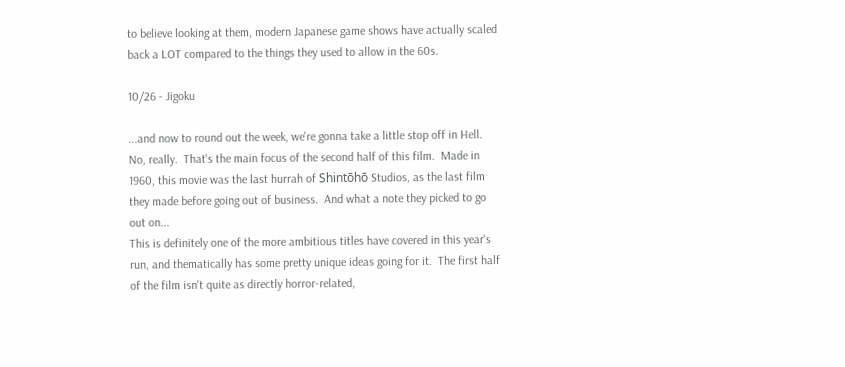to believe looking at them, modern Japanese game shows have actually scaled back a LOT compared to the things they used to allow in the 60s.

10/26 - Jigoku

...and now to round out the week, we're gonna take a little stop off in Hell.  No, really.  That's the main focus of the second half of this film.  Made in 1960, this movie was the last hurrah of Shintōhō Studios, as the last film they made before going out of business.  And what a note they picked to go out on...
This is definitely one of the more ambitious titles have covered in this year's run, and thematically has some pretty unique ideas going for it.  The first half of the film isn't quite as directly horror-related,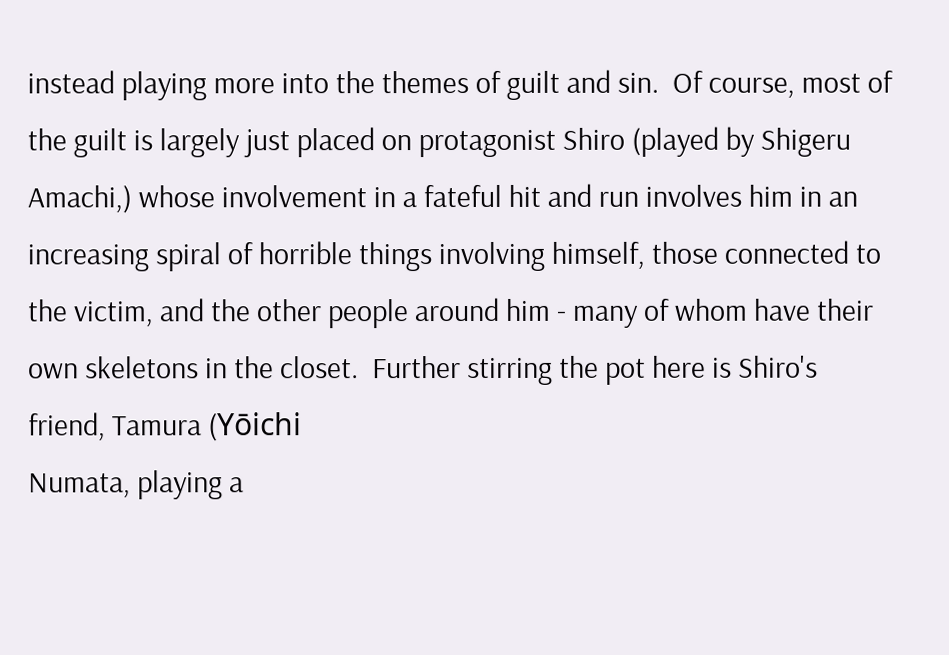instead playing more into the themes of guilt and sin.  Of course, most of the guilt is largely just placed on protagonist Shiro (played by Shigeru Amachi,) whose involvement in a fateful hit and run involves him in an increasing spiral of horrible things involving himself, those connected to the victim, and the other people around him - many of whom have their own skeletons in the closet.  Further stirring the pot here is Shiro's friend, Tamura (Yōichi
Numata, playing a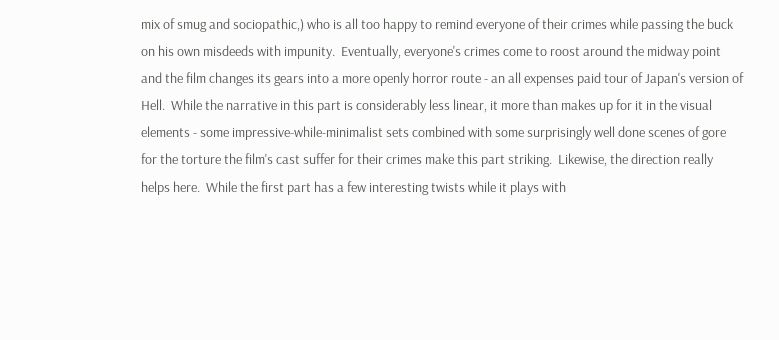mix of smug and sociopathic,) who is all too happy to remind everyone of their crimes while passing the buck on his own misdeeds with impunity.  Eventually, everyone's crimes come to roost around the midway point and the film changes its gears into a more openly horror route - an all expenses paid tour of Japan's version of Hell.  While the narrative in this part is considerably less linear, it more than makes up for it in the visual elements - some impressive-while-minimalist sets combined with some surprisingly well done scenes of gore for the torture the film's cast suffer for their crimes make this part striking.  Likewise, the direction really helps here.  While the first part has a few interesting twists while it plays with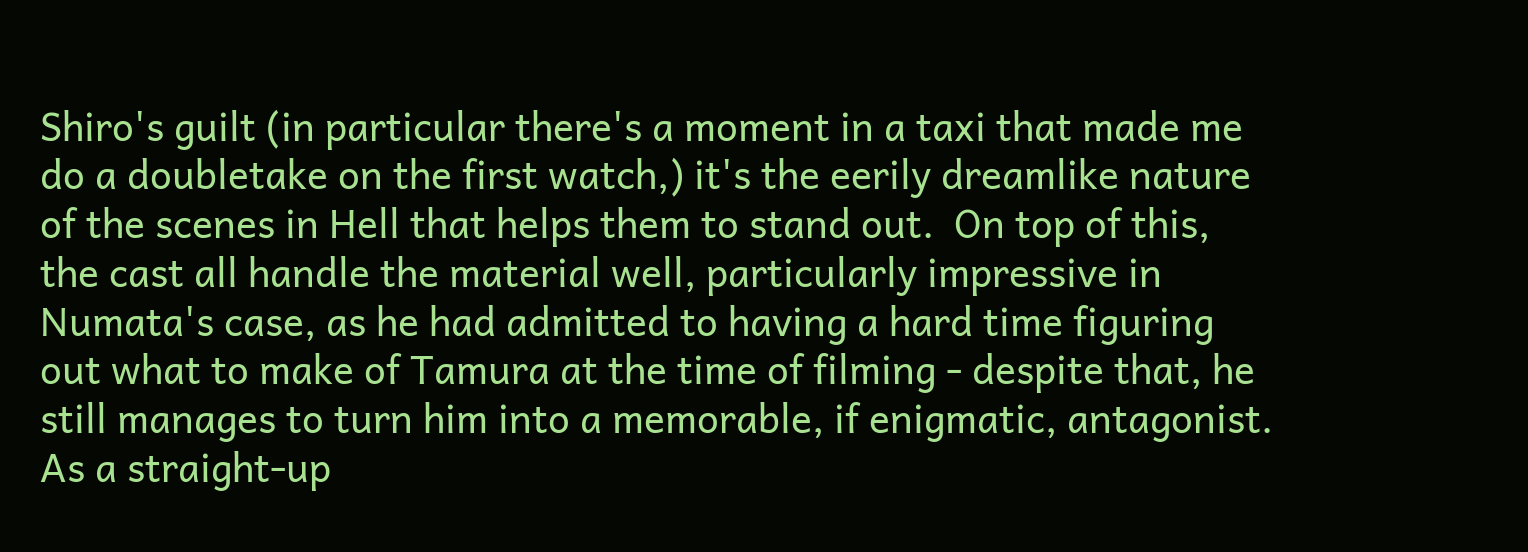Shiro's guilt (in particular there's a moment in a taxi that made me do a doubletake on the first watch,) it's the eerily dreamlike nature of the scenes in Hell that helps them to stand out.  On top of this, the cast all handle the material well, particularly impressive in Numata's case, as he had admitted to having a hard time figuring out what to make of Tamura at the time of filming - despite that, he still manages to turn him into a memorable, if enigmatic, antagonist.  As a straight-up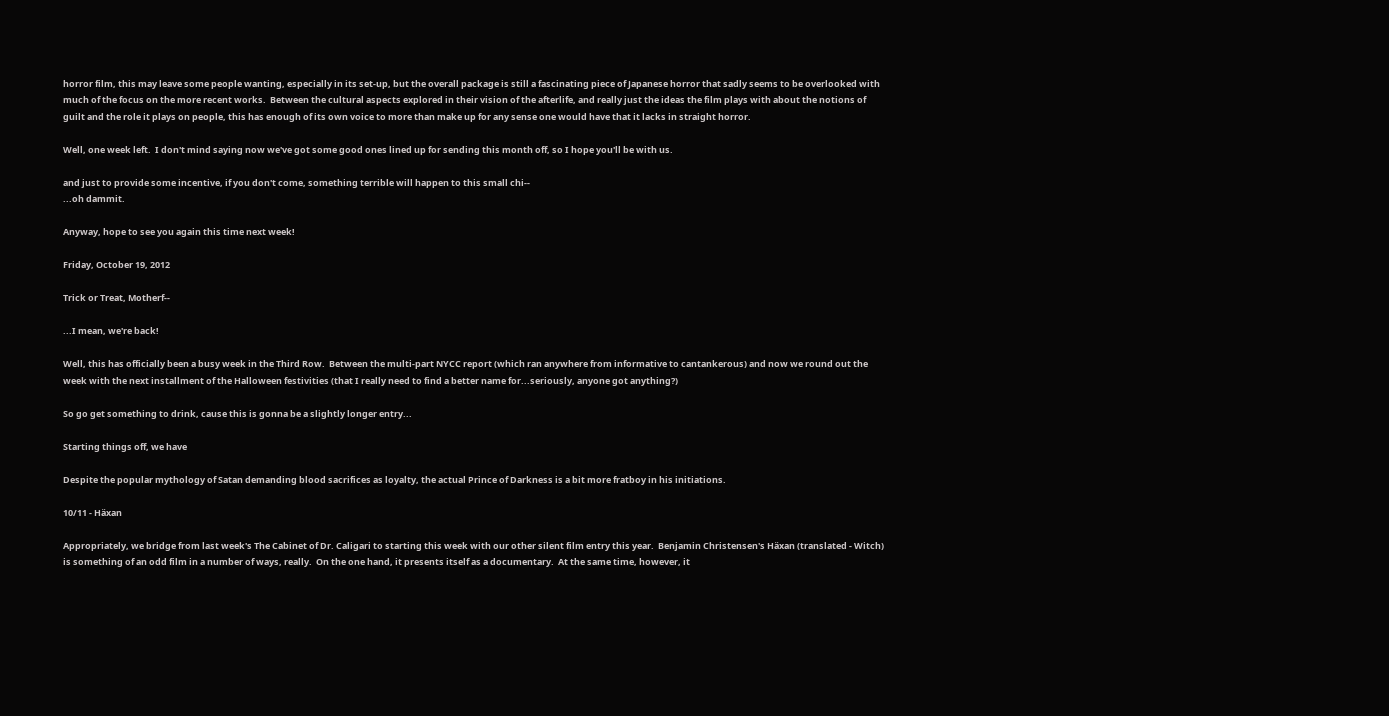horror film, this may leave some people wanting, especially in its set-up, but the overall package is still a fascinating piece of Japanese horror that sadly seems to be overlooked with much of the focus on the more recent works.  Between the cultural aspects explored in their vision of the afterlife, and really just the ideas the film plays with about the notions of guilt and the role it plays on people, this has enough of its own voice to more than make up for any sense one would have that it lacks in straight horror.

Well, one week left.  I don't mind saying now we've got some good ones lined up for sending this month off, so I hope you'll be with us.

and just to provide some incentive, if you don't come, something terrible will happen to this small chi--
...oh dammit.

Anyway, hope to see you again this time next week!

Friday, October 19, 2012

Trick or Treat, Motherf--

...I mean, we're back!

Well, this has officially been a busy week in the Third Row.  Between the multi-part NYCC report (which ran anywhere from informative to cantankerous) and now we round out the week with the next installment of the Halloween festivities (that I really need to find a better name for...seriously, anyone got anything?)

So go get something to drink, cause this is gonna be a slightly longer entry...

Starting things off, we have

Despite the popular mythology of Satan demanding blood sacrifices as loyalty, the actual Prince of Darkness is a bit more fratboy in his initiations.

10/11 - Häxan

Appropriately, we bridge from last week's The Cabinet of Dr. Caligari to starting this week with our other silent film entry this year.  Benjamin Christensen's Häxan (translated - Witch) is something of an odd film in a number of ways, really.  On the one hand, it presents itself as a documentary.  At the same time, however, it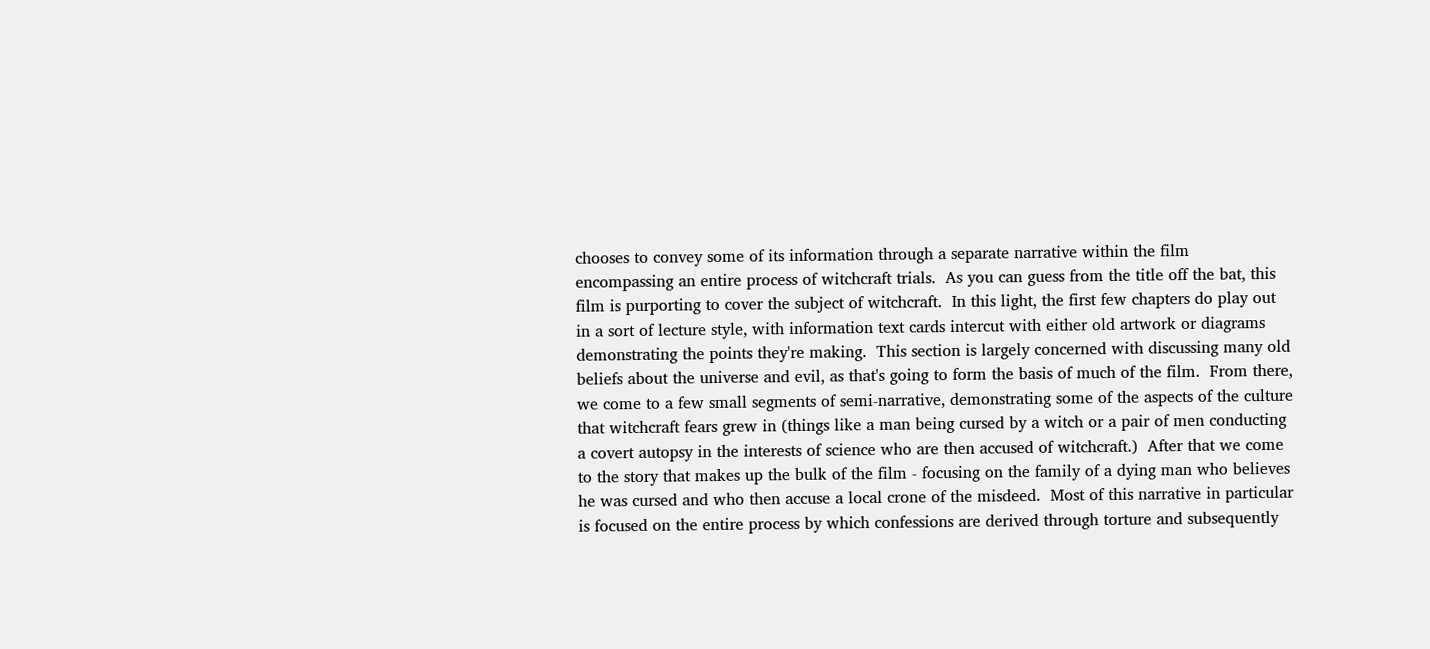chooses to convey some of its information through a separate narrative within the film encompassing an entire process of witchcraft trials.  As you can guess from the title off the bat, this film is purporting to cover the subject of witchcraft.  In this light, the first few chapters do play out in a sort of lecture style, with information text cards intercut with either old artwork or diagrams demonstrating the points they're making.  This section is largely concerned with discussing many old beliefs about the universe and evil, as that's going to form the basis of much of the film.  From there, we come to a few small segments of semi-narrative, demonstrating some of the aspects of the culture that witchcraft fears grew in (things like a man being cursed by a witch or a pair of men conducting a covert autopsy in the interests of science who are then accused of witchcraft.)  After that we come to the story that makes up the bulk of the film - focusing on the family of a dying man who believes he was cursed and who then accuse a local crone of the misdeed.  Most of this narrative in particular is focused on the entire process by which confessions are derived through torture and subsequently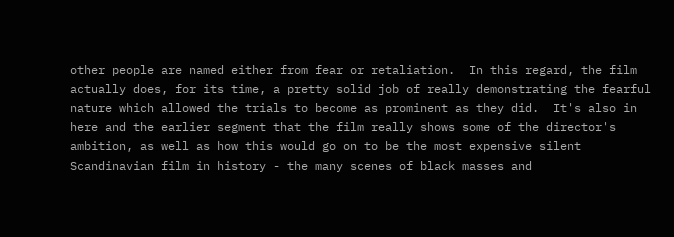other people are named either from fear or retaliation.  In this regard, the film actually does, for its time, a pretty solid job of really demonstrating the fearful nature which allowed the trials to become as prominent as they did.  It's also in here and the earlier segment that the film really shows some of the director's ambition, as well as how this would go on to be the most expensive silent Scandinavian film in history - the many scenes of black masses and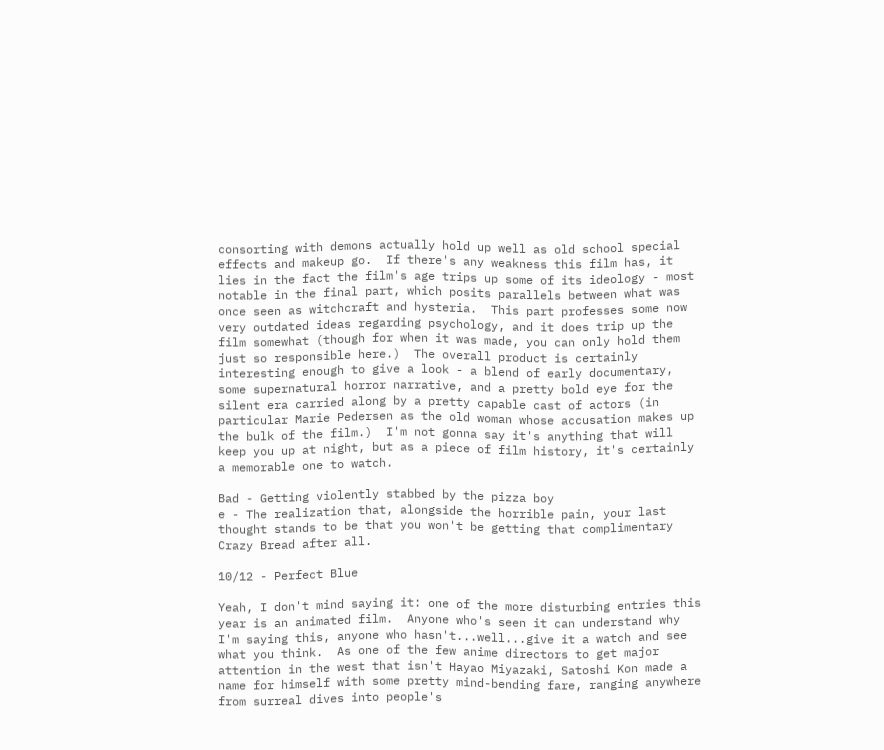consorting with demons actually hold up well as old school special effects and makeup go.  If there's any weakness this film has, it lies in the fact the film's age trips up some of its ideology - most notable in the final part, which posits parallels between what was once seen as witchcraft and hysteria.  This part professes some now very outdated ideas regarding psychology, and it does trip up the film somewhat (though for when it was made, you can only hold them just so responsible here.)  The overall product is certainly interesting enough to give a look - a blend of early documentary, some supernatural horror narrative, and a pretty bold eye for the silent era carried along by a pretty capable cast of actors (in particular Marie Pedersen as the old woman whose accusation makes up the bulk of the film.)  I'm not gonna say it's anything that will keep you up at night, but as a piece of film history, it's certainly a memorable one to watch.

Bad - Getting violently stabbed by the pizza boy
e - The realization that, alongside the horrible pain, your last thought stands to be that you won't be getting that complimentary Crazy Bread after all.

10/12 - Perfect Blue

Yeah, I don't mind saying it: one of the more disturbing entries this year is an animated film.  Anyone who's seen it can understand why I'm saying this, anyone who hasn't...well...give it a watch and see what you think.  As one of the few anime directors to get major attention in the west that isn't Hayao Miyazaki, Satoshi Kon made a name for himself with some pretty mind-bending fare, ranging anywhere from surreal dives into people's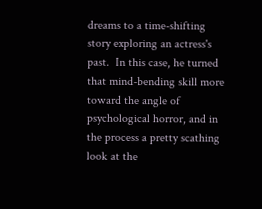dreams to a time-shifting story exploring an actress's past.  In this case, he turned that mind-bending skill more toward the angle of psychological horror, and in the process a pretty scathing look at the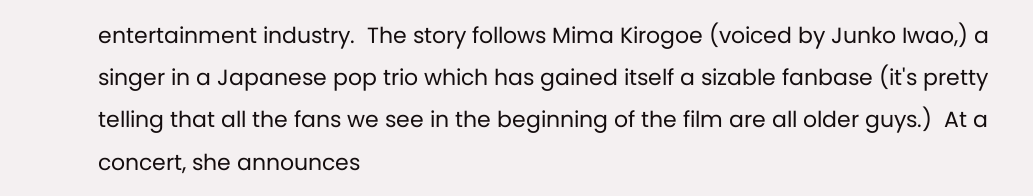entertainment industry.  The story follows Mima Kirogoe (voiced by Junko Iwao,) a singer in a Japanese pop trio which has gained itself a sizable fanbase (it's pretty telling that all the fans we see in the beginning of the film are all older guys.)  At a concert, she announces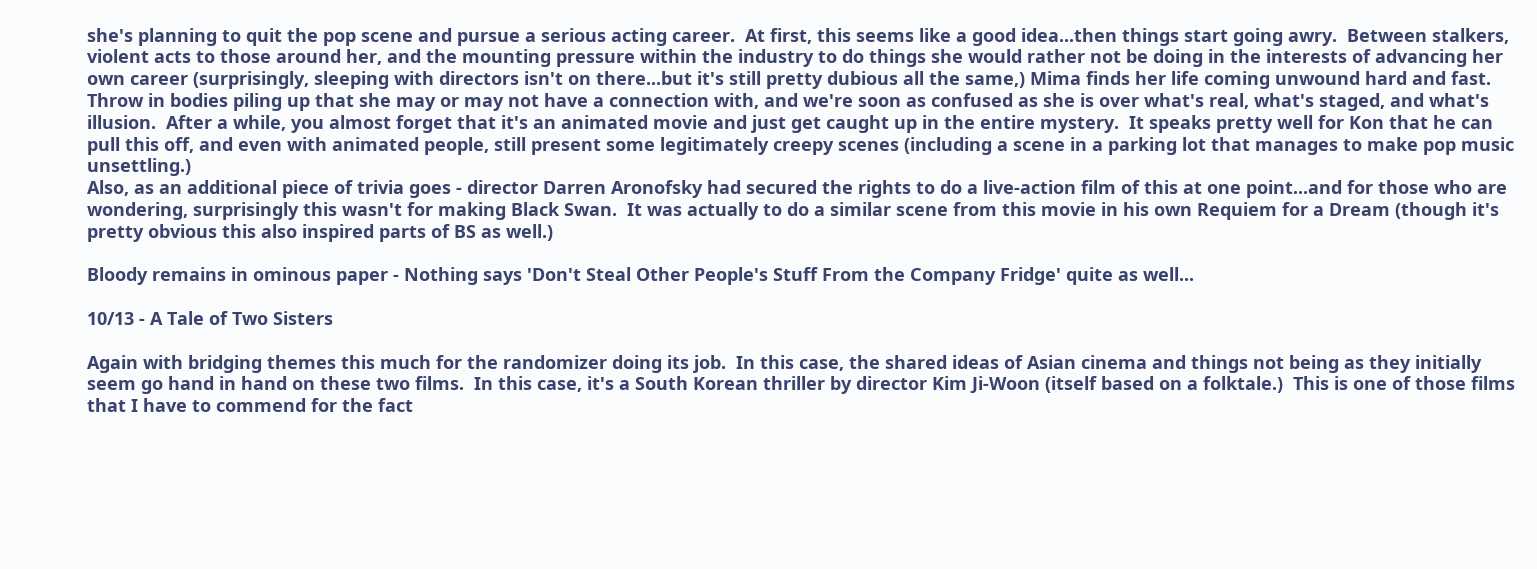she's planning to quit the pop scene and pursue a serious acting career.  At first, this seems like a good idea...then things start going awry.  Between stalkers, violent acts to those around her, and the mounting pressure within the industry to do things she would rather not be doing in the interests of advancing her own career (surprisingly, sleeping with directors isn't on there...but it's still pretty dubious all the same,) Mima finds her life coming unwound hard and fast.  Throw in bodies piling up that she may or may not have a connection with, and we're soon as confused as she is over what's real, what's staged, and what's illusion.  After a while, you almost forget that it's an animated movie and just get caught up in the entire mystery.  It speaks pretty well for Kon that he can pull this off, and even with animated people, still present some legitimately creepy scenes (including a scene in a parking lot that manages to make pop music unsettling.)
Also, as an additional piece of trivia goes - director Darren Aronofsky had secured the rights to do a live-action film of this at one point...and for those who are wondering, surprisingly this wasn't for making Black Swan.  It was actually to do a similar scene from this movie in his own Requiem for a Dream (though it's pretty obvious this also inspired parts of BS as well.)

Bloody remains in ominous paper - Nothing says 'Don't Steal Other People's Stuff From the Company Fridge' quite as well...

10/13 - A Tale of Two Sisters

Again with bridging themes this much for the randomizer doing its job.  In this case, the shared ideas of Asian cinema and things not being as they initially seem go hand in hand on these two films.  In this case, it's a South Korean thriller by director Kim Ji-Woon (itself based on a folktale.)  This is one of those films that I have to commend for the fact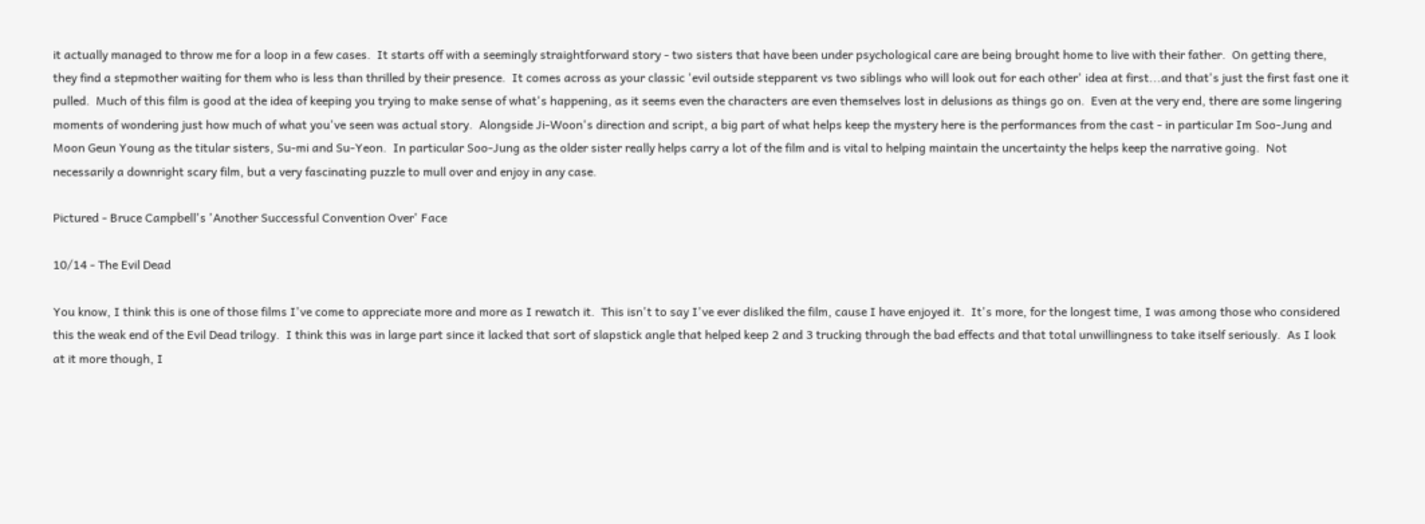it actually managed to throw me for a loop in a few cases.  It starts off with a seemingly straightforward story - two sisters that have been under psychological care are being brought home to live with their father.  On getting there, they find a stepmother waiting for them who is less than thrilled by their presence.  It comes across as your classic 'evil outside stepparent vs two siblings who will look out for each other' idea at first...and that's just the first fast one it pulled.  Much of this film is good at the idea of keeping you trying to make sense of what's happening, as it seems even the characters are even themselves lost in delusions as things go on.  Even at the very end, there are some lingering moments of wondering just how much of what you've seen was actual story.  Alongside Ji-Woon's direction and script, a big part of what helps keep the mystery here is the performances from the cast - in particular Im Soo-Jung and Moon Geun Young as the titular sisters, Su-mi and Su-Yeon.  In particular Soo-Jung as the older sister really helps carry a lot of the film and is vital to helping maintain the uncertainty the helps keep the narrative going.  Not necessarily a downright scary film, but a very fascinating puzzle to mull over and enjoy in any case.

Pictured - Bruce Campbell's 'Another Successful Convention Over' Face

10/14 - The Evil Dead

You know, I think this is one of those films I've come to appreciate more and more as I rewatch it.  This isn't to say I've ever disliked the film, cause I have enjoyed it.  It's more, for the longest time, I was among those who considered this the weak end of the Evil Dead trilogy.  I think this was in large part since it lacked that sort of slapstick angle that helped keep 2 and 3 trucking through the bad effects and that total unwillingness to take itself seriously.  As I look at it more though, I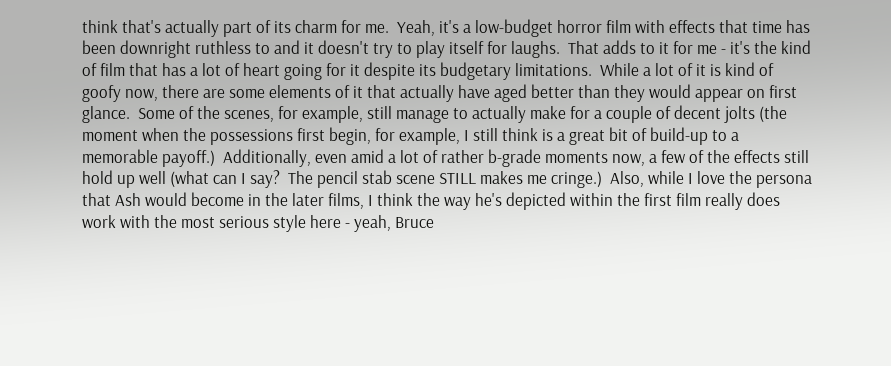think that's actually part of its charm for me.  Yeah, it's a low-budget horror film with effects that time has been downright ruthless to and it doesn't try to play itself for laughs.  That adds to it for me - it's the kind of film that has a lot of heart going for it despite its budgetary limitations.  While a lot of it is kind of goofy now, there are some elements of it that actually have aged better than they would appear on first glance.  Some of the scenes, for example, still manage to actually make for a couple of decent jolts (the moment when the possessions first begin, for example, I still think is a great bit of build-up to a memorable payoff.)  Additionally, even amid a lot of rather b-grade moments now, a few of the effects still hold up well (what can I say?  The pencil stab scene STILL makes me cringe.)  Also, while I love the persona that Ash would become in the later films, I think the way he's depicted within the first film really does work with the most serious style here - yeah, Bruce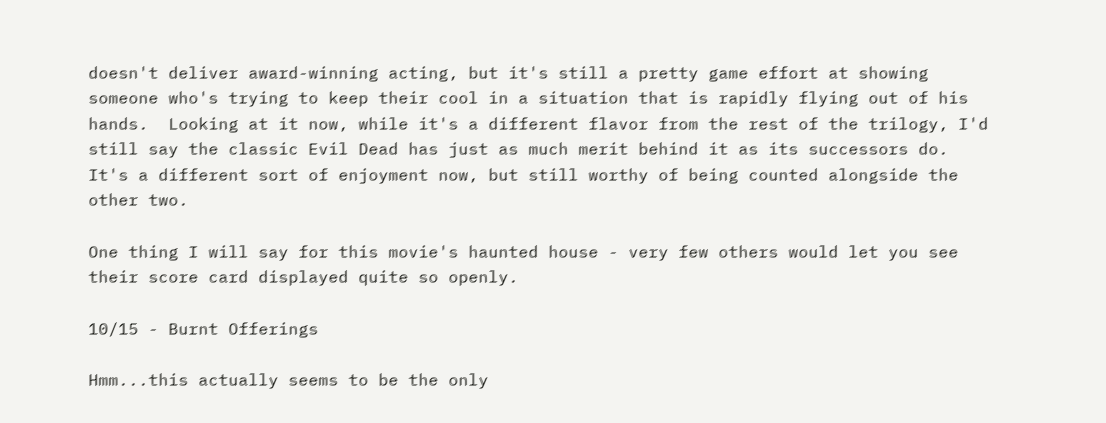doesn't deliver award-winning acting, but it's still a pretty game effort at showing someone who's trying to keep their cool in a situation that is rapidly flying out of his hands.  Looking at it now, while it's a different flavor from the rest of the trilogy, I'd still say the classic Evil Dead has just as much merit behind it as its successors do.  It's a different sort of enjoyment now, but still worthy of being counted alongside the other two.

One thing I will say for this movie's haunted house - very few others would let you see their score card displayed quite so openly.

10/15 - Burnt Offerings

Hmm...this actually seems to be the only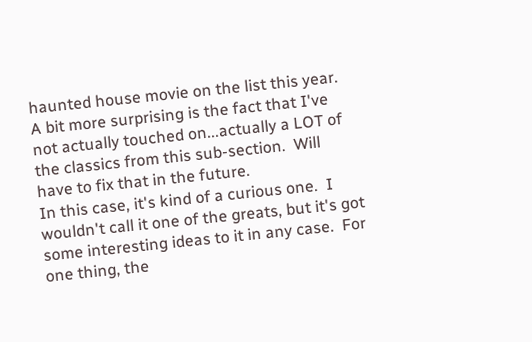haunted house movie on the list this year.  A bit more surprising is the fact that I've not actually touched on...actually a LOT of the classics from this sub-section.  Will have to fix that in the future.
In this case, it's kind of a curious one.  I wouldn't call it one of the greats, but it's got some interesting ideas to it in any case.  For one thing, the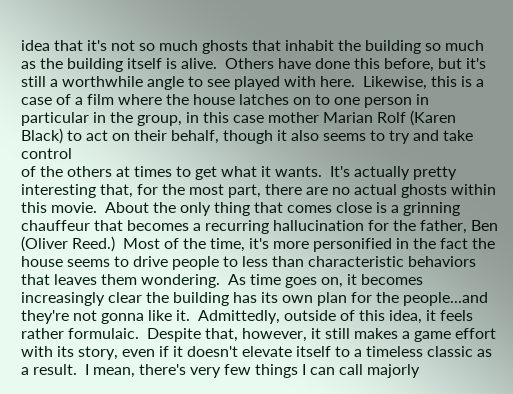idea that it's not so much ghosts that inhabit the building so much as the building itself is alive.  Others have done this before, but it's still a worthwhile angle to see played with here.  Likewise, this is a case of a film where the house latches on to one person in particular in the group, in this case mother Marian Rolf (Karen Black) to act on their behalf, though it also seems to try and take control
of the others at times to get what it wants.  It's actually pretty interesting that, for the most part, there are no actual ghosts within this movie.  About the only thing that comes close is a grinning chauffeur that becomes a recurring hallucination for the father, Ben (Oliver Reed.)  Most of the time, it's more personified in the fact the house seems to drive people to less than characteristic behaviors that leaves them wondering.  As time goes on, it becomes increasingly clear the building has its own plan for the people...and they're not gonna like it.  Admittedly, outside of this idea, it feels rather formulaic.  Despite that, however, it still makes a game effort with its story, even if it doesn't elevate itself to a timeless classic as a result.  I mean, there's very few things I can call majorly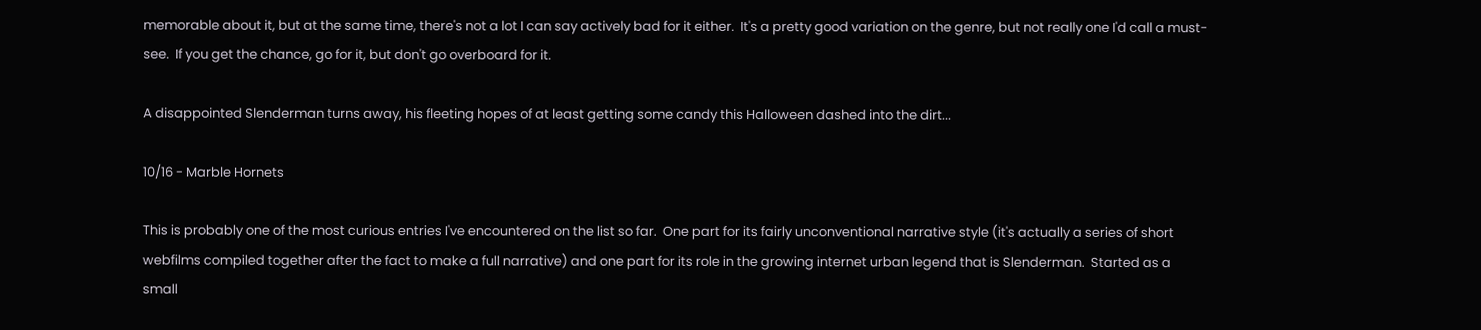memorable about it, but at the same time, there's not a lot I can say actively bad for it either.  It's a pretty good variation on the genre, but not really one I'd call a must-see.  If you get the chance, go for it, but don't go overboard for it.

A disappointed Slenderman turns away, his fleeting hopes of at least getting some candy this Halloween dashed into the dirt...

10/16 - Marble Hornets

This is probably one of the most curious entries I've encountered on the list so far.  One part for its fairly unconventional narrative style (it's actually a series of short webfilms compiled together after the fact to make a full narrative) and one part for its role in the growing internet urban legend that is Slenderman.  Started as a small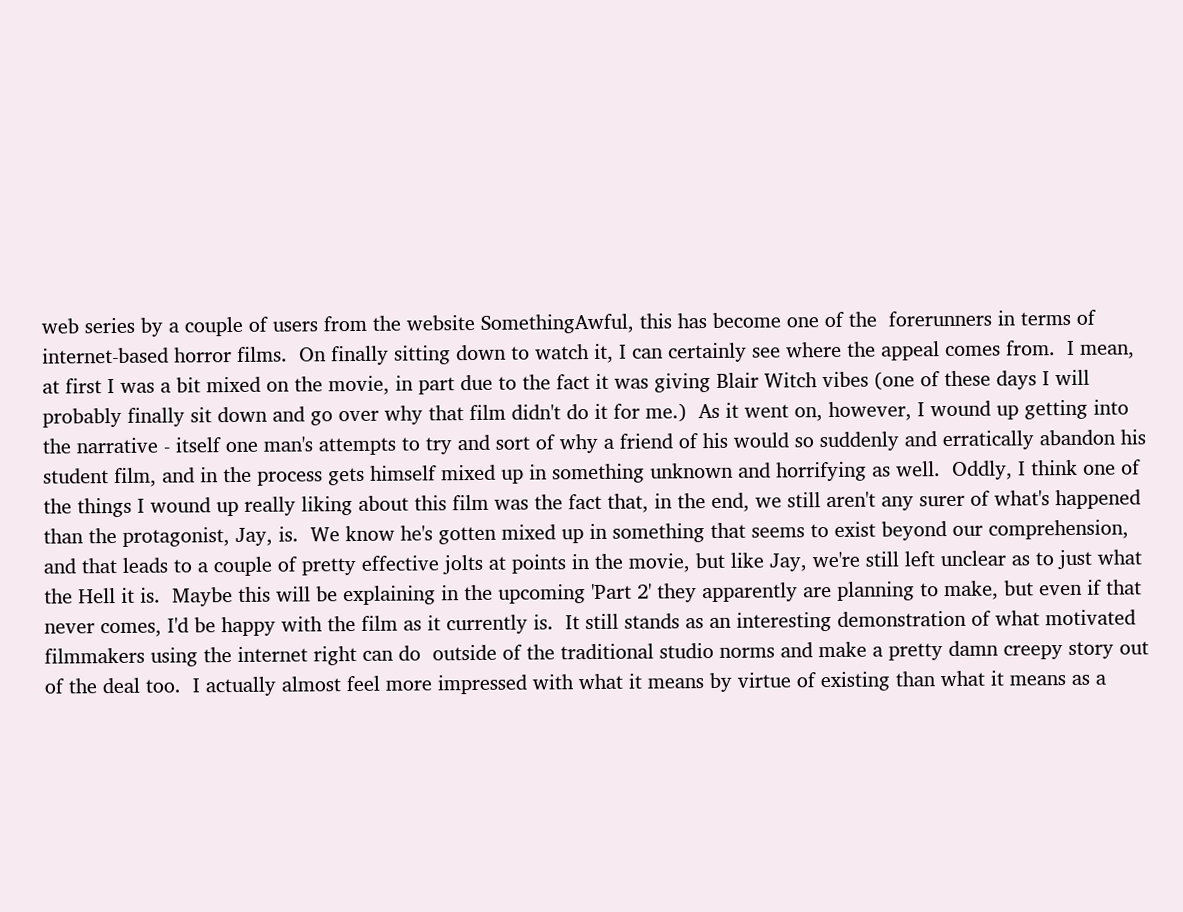web series by a couple of users from the website SomethingAwful, this has become one of the  forerunners in terms of internet-based horror films.  On finally sitting down to watch it, I can certainly see where the appeal comes from.  I mean, at first I was a bit mixed on the movie, in part due to the fact it was giving Blair Witch vibes (one of these days I will probably finally sit down and go over why that film didn't do it for me.)  As it went on, however, I wound up getting into the narrative - itself one man's attempts to try and sort of why a friend of his would so suddenly and erratically abandon his student film, and in the process gets himself mixed up in something unknown and horrifying as well.  Oddly, I think one of the things I wound up really liking about this film was the fact that, in the end, we still aren't any surer of what's happened than the protagonist, Jay, is.  We know he's gotten mixed up in something that seems to exist beyond our comprehension, and that leads to a couple of pretty effective jolts at points in the movie, but like Jay, we're still left unclear as to just what the Hell it is.  Maybe this will be explaining in the upcoming 'Part 2' they apparently are planning to make, but even if that never comes, I'd be happy with the film as it currently is.  It still stands as an interesting demonstration of what motivated filmmakers using the internet right can do  outside of the traditional studio norms and make a pretty damn creepy story out of the deal too.  I actually almost feel more impressed with what it means by virtue of existing than what it means as a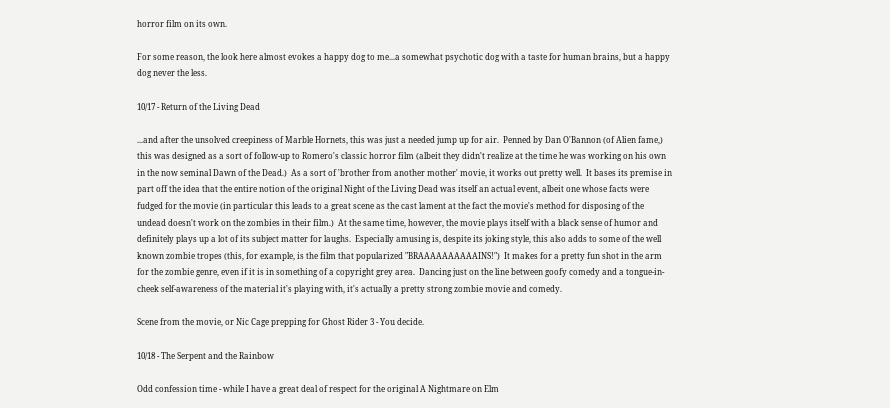horror film on its own.

For some reason, the look here almost evokes a happy dog to me...a somewhat psychotic dog with a taste for human brains, but a happy dog never the less.

10/17 - Return of the Living Dead

...and after the unsolved creepiness of Marble Hornets, this was just a needed jump up for air.  Penned by Dan O'Bannon (of Alien fame,) this was designed as a sort of follow-up to Romero's classic horror film (albeit they didn't realize at the time he was working on his own in the now seminal Dawn of the Dead.)  As a sort of 'brother from another mother' movie, it works out pretty well.  It bases its premise in part off the idea that the entire notion of the original Night of the Living Dead was itself an actual event, albeit one whose facts were fudged for the movie (in particular this leads to a great scene as the cast lament at the fact the movie's method for disposing of the undead doesn't work on the zombies in their film.)  At the same time, however, the movie plays itself with a black sense of humor and definitely plays up a lot of its subject matter for laughs.  Especially amusing is, despite its joking style, this also adds to some of the well known zombie tropes (this, for example, is the film that popularized "BRAAAAAAAAAAINS!")  It makes for a pretty fun shot in the arm for the zombie genre, even if it is in something of a copyright grey area.  Dancing just on the line between goofy comedy and a tongue-in-cheek self-awareness of the material it's playing with, it's actually a pretty strong zombie movie and comedy.

Scene from the movie, or Nic Cage prepping for Ghost Rider 3 - You decide.

10/18 - The Serpent and the Rainbow

Odd confession time - while I have a great deal of respect for the original A Nightmare on Elm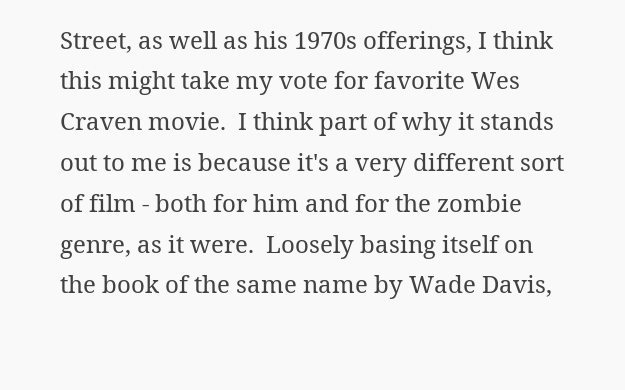Street, as well as his 1970s offerings, I think this might take my vote for favorite Wes Craven movie.  I think part of why it stands out to me is because it's a very different sort of film - both for him and for the zombie genre, as it were.  Loosely basing itself on the book of the same name by Wade Davis,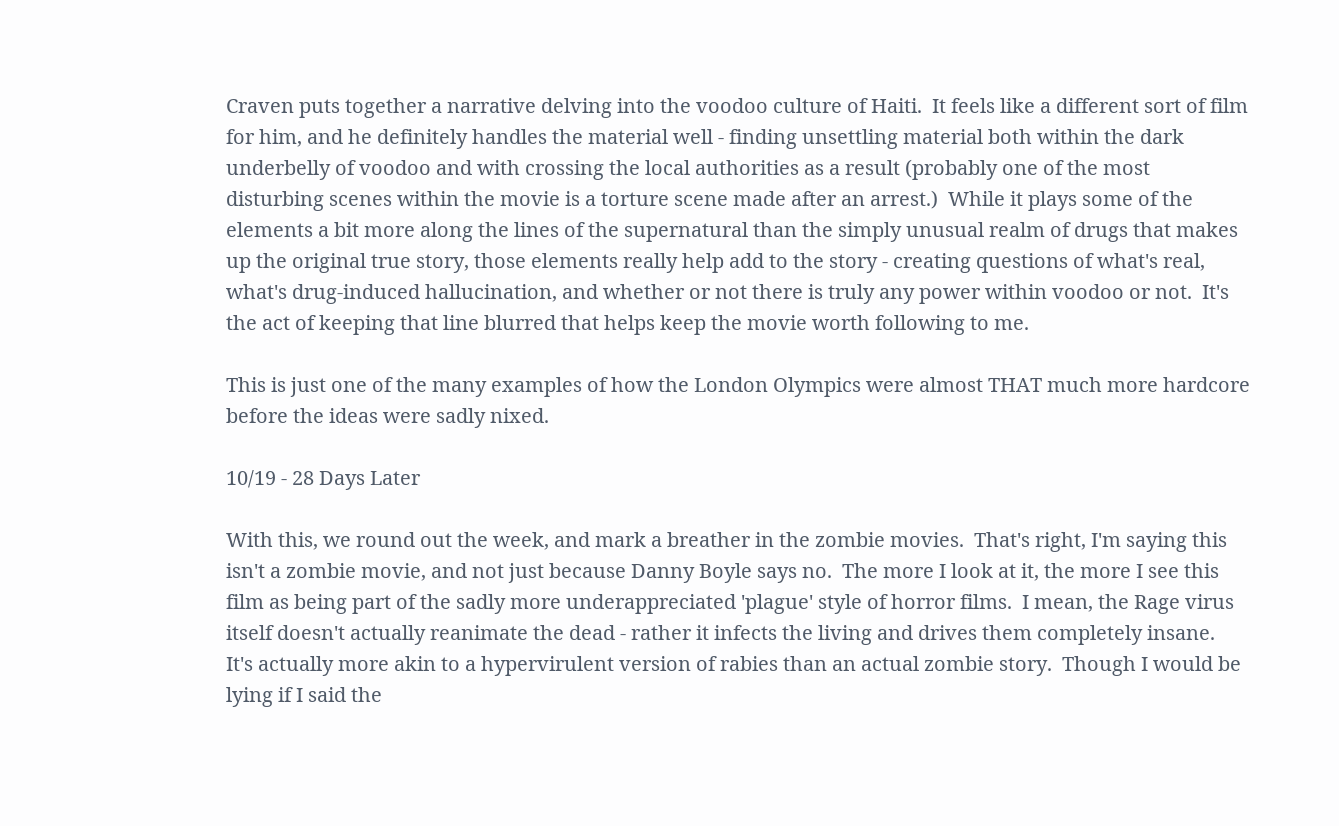Craven puts together a narrative delving into the voodoo culture of Haiti.  It feels like a different sort of film for him, and he definitely handles the material well - finding unsettling material both within the dark underbelly of voodoo and with crossing the local authorities as a result (probably one of the most disturbing scenes within the movie is a torture scene made after an arrest.)  While it plays some of the elements a bit more along the lines of the supernatural than the simply unusual realm of drugs that makes up the original true story, those elements really help add to the story - creating questions of what's real, what's drug-induced hallucination, and whether or not there is truly any power within voodoo or not.  It's the act of keeping that line blurred that helps keep the movie worth following to me.

This is just one of the many examples of how the London Olympics were almost THAT much more hardcore before the ideas were sadly nixed.

10/19 - 28 Days Later

With this, we round out the week, and mark a breather in the zombie movies.  That's right, I'm saying this isn't a zombie movie, and not just because Danny Boyle says no.  The more I look at it, the more I see this film as being part of the sadly more underappreciated 'plague' style of horror films.  I mean, the Rage virus itself doesn't actually reanimate the dead - rather it infects the living and drives them completely insane.  It's actually more akin to a hypervirulent version of rabies than an actual zombie story.  Though I would be lying if I said the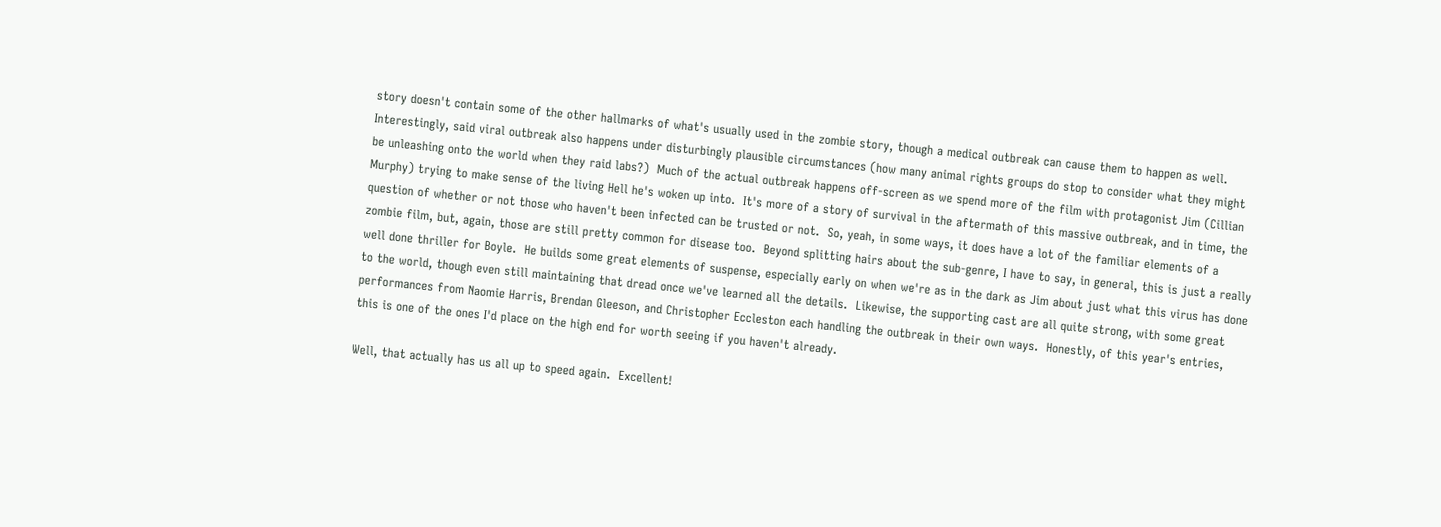story doesn't contain some of the other hallmarks of what's usually used in the zombie story, though a medical outbreak can cause them to happen as well.  Interestingly, said viral outbreak also happens under disturbingly plausible circumstances (how many animal rights groups do stop to consider what they might be unleashing onto the world when they raid labs?)  Much of the actual outbreak happens off-screen as we spend more of the film with protagonist Jim (Cillian Murphy) trying to make sense of the living Hell he's woken up into.  It's more of a story of survival in the aftermath of this massive outbreak, and in time, the question of whether or not those who haven't been infected can be trusted or not.  So, yeah, in some ways, it does have a lot of the familiar elements of a zombie film, but, again, those are still pretty common for disease too.  Beyond splitting hairs about the sub-genre, I have to say, in general, this is just a really well done thriller for Boyle.  He builds some great elements of suspense, especially early on when we're as in the dark as Jim about just what this virus has done to the world, though even still maintaining that dread once we've learned all the details.  Likewise, the supporting cast are all quite strong, with some great performances from Naomie Harris, Brendan Gleeson, and Christopher Eccleston each handling the outbreak in their own ways.  Honestly, of this year's entries, this is one of the ones I'd place on the high end for worth seeing if you haven't already.

Well, that actually has us all up to speed again.  Excellent!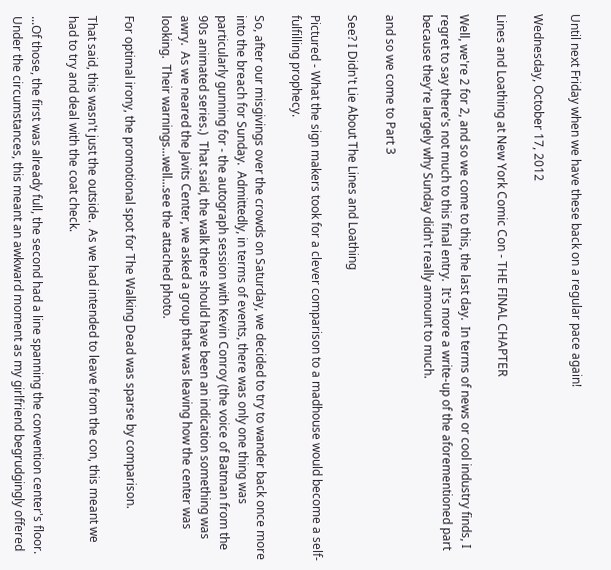Until next Friday when we have these back on a regular pace again!

Wednesday, October 17, 2012

Lines and Loathing at New York Comic Con - THE FINAL CHAPTER

Well, we're 2 for 2, and so we come to this, the last day.  In terms of news or cool industry finds, I regret to say there's not much to this final entry.  It's more a write-up of the aforementioned part because they're largely why Sunday didn't really amount to much.

and so we come to Part 3

See? I Didn't Lie About The Lines and Loathing

Pictured - What the sign makers took for a clever comparison to a madhouse would become a self-fulfilling prophecy.

So, after our misgivings over the crowds on Saturday, we decided to try to wander back once more into the breach for Sunday.  Admittedly, in terms of events, there was only one thing was particularly gunning for - the autograph session with Kevin Conroy (the voice of Batman from the 90s animated series.)  That said, the walk there should have been an indication something was awry.  As we neared the Javits Center, we asked a group that was leaving how the center was looking.  Their warnings...well...see the attached photo.

For optimal irony, the promotional spot for The Walking Dead was sparse by comparison.

That said, this wasn't just the outside.  As we had intended to leave from the con, this meant we had to try and deal with the coat check.

...Of those, the first was already full, the second had a line spanning the convention center's floor.  Under the circumstances, this meant an awkward moment as my girlfriend begrudgingly offered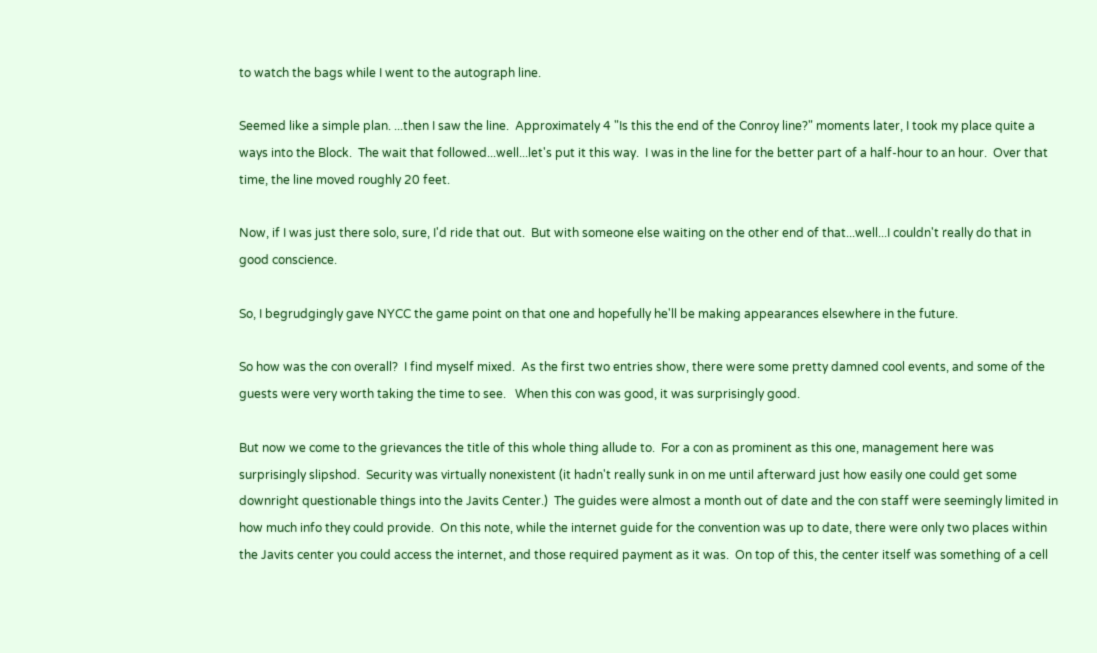to watch the bags while I went to the autograph line.

Seemed like a simple plan. ...then I saw the line.  Approximately 4 "Is this the end of the Conroy line?" moments later, I took my place quite a ways into the Block.  The wait that followed...well...let's put it this way.  I was in the line for the better part of a half-hour to an hour.  Over that time, the line moved roughly 20 feet.

Now, if I was just there solo, sure, I'd ride that out.  But with someone else waiting on the other end of that...well...I couldn't really do that in good conscience.

So, I begrudgingly gave NYCC the game point on that one and hopefully he'll be making appearances elsewhere in the future.

So how was the con overall?  I find myself mixed.  As the first two entries show, there were some pretty damned cool events, and some of the guests were very worth taking the time to see.   When this con was good, it was surprisingly good.

But now we come to the grievances the title of this whole thing allude to.  For a con as prominent as this one, management here was surprisingly slipshod.  Security was virtually nonexistent (it hadn't really sunk in on me until afterward just how easily one could get some downright questionable things into the Javits Center.)  The guides were almost a month out of date and the con staff were seemingly limited in how much info they could provide.  On this note, while the internet guide for the convention was up to date, there were only two places within the Javits center you could access the internet, and those required payment as it was.  On top of this, the center itself was something of a cell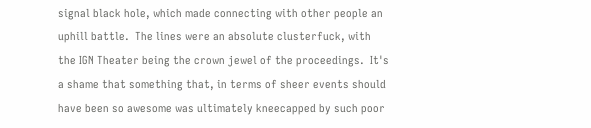signal black hole, which made connecting with other people an uphill battle.  The lines were an absolute clusterfuck, with the IGN Theater being the crown jewel of the proceedings.  It's a shame that something that, in terms of sheer events should have been so awesome was ultimately kneecapped by such poor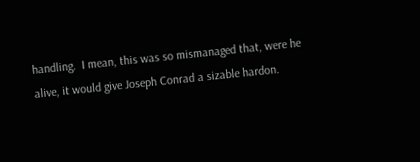handling.  I mean, this was so mismanaged that, were he alive, it would give Joseph Conrad a sizable hardon.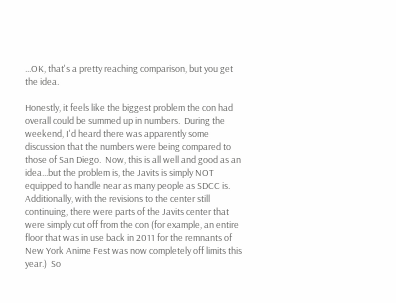...OK, that's a pretty reaching comparison, but you get the idea.

Honestly, it feels like the biggest problem the con had overall could be summed up in numbers.  During the weekend, I'd heard there was apparently some discussion that the numbers were being compared to those of San Diego.  Now, this is all well and good as an idea...but the problem is, the Javits is simply NOT equipped to handle near as many people as SDCC is.  Additionally, with the revisions to the center still continuing, there were parts of the Javits center that were simply cut off from the con (for example, an entire floor that was in use back in 2011 for the remnants of New York Anime Fest was now completely off limits this year.)  So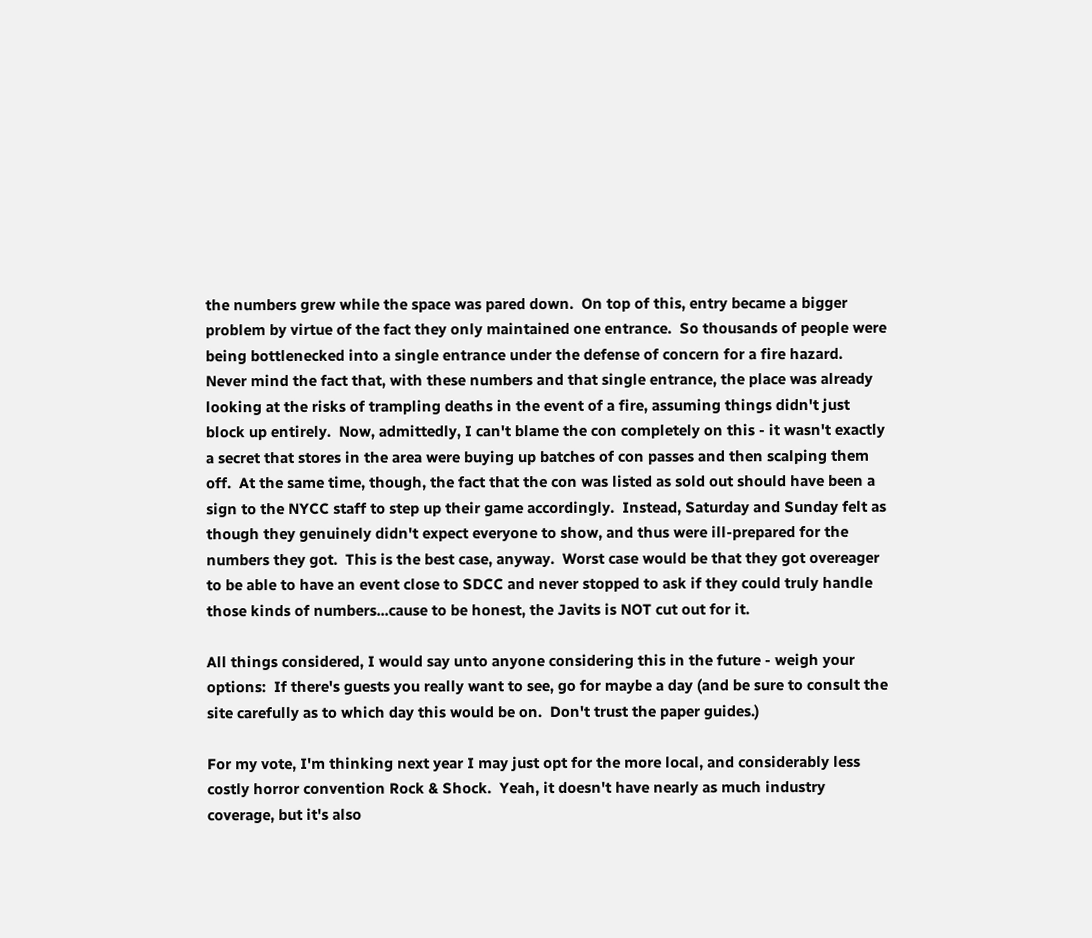the numbers grew while the space was pared down.  On top of this, entry became a bigger problem by virtue of the fact they only maintained one entrance.  So thousands of people were being bottlenecked into a single entrance under the defense of concern for a fire hazard.  Never mind the fact that, with these numbers and that single entrance, the place was already looking at the risks of trampling deaths in the event of a fire, assuming things didn't just block up entirely.  Now, admittedly, I can't blame the con completely on this - it wasn't exactly a secret that stores in the area were buying up batches of con passes and then scalping them off.  At the same time, though, the fact that the con was listed as sold out should have been a sign to the NYCC staff to step up their game accordingly.  Instead, Saturday and Sunday felt as though they genuinely didn't expect everyone to show, and thus were ill-prepared for the numbers they got.  This is the best case, anyway.  Worst case would be that they got overeager to be able to have an event close to SDCC and never stopped to ask if they could truly handle those kinds of numbers...cause to be honest, the Javits is NOT cut out for it.

All things considered, I would say unto anyone considering this in the future - weigh your options:  If there's guests you really want to see, go for maybe a day (and be sure to consult the site carefully as to which day this would be on.  Don't trust the paper guides.)

For my vote, I'm thinking next year I may just opt for the more local, and considerably less costly horror convention Rock & Shock.  Yeah, it doesn't have nearly as much industry coverage, but it's also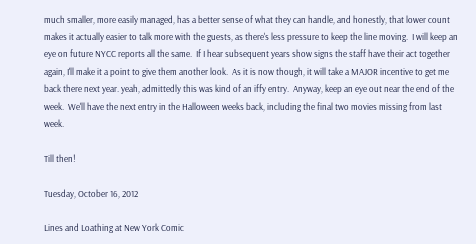much smaller, more easily managed, has a better sense of what they can handle, and honestly, that lower count makes it actually easier to talk more with the guests, as there's less pressure to keep the line moving.  I will keep an eye on future NYCC reports all the same.  If I hear subsequent years show signs the staff have their act together again, I'll make it a point to give them another look.  As it is now though, it will take a MAJOR incentive to get me back there next year. yeah, admittedly this was kind of an iffy entry.  Anyway, keep an eye out near the end of the week.  We'll have the next entry in the Halloween weeks back, including the final two movies missing from last week.

Till then!

Tuesday, October 16, 2012

Lines and Loathing at New York Comic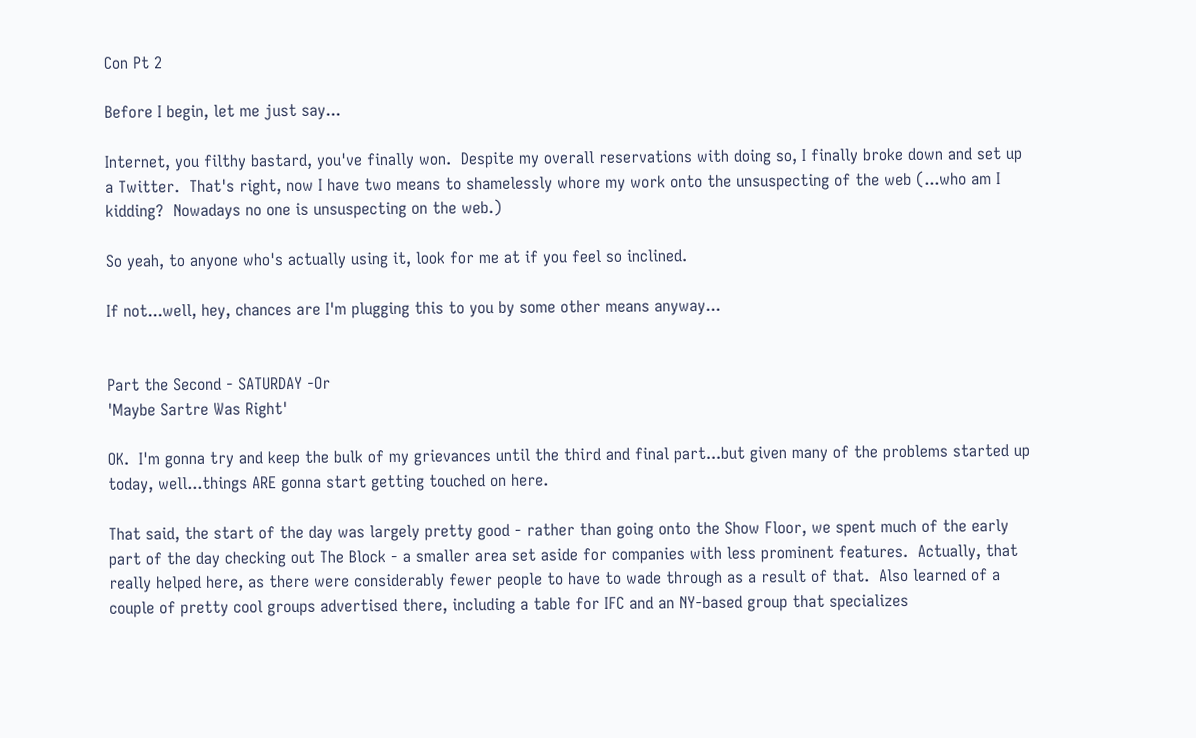Con Pt 2

Before I begin, let me just say...

Internet, you filthy bastard, you've finally won.  Despite my overall reservations with doing so, I finally broke down and set up a Twitter.  That's right, now I have two means to shamelessly whore my work onto the unsuspecting of the web (...who am I kidding?  Nowadays no one is unsuspecting on the web.)

So yeah, to anyone who's actually using it, look for me at if you feel so inclined.

If not...well, hey, chances are I'm plugging this to you by some other means anyway...


Part the Second - SATURDAY -Or
'Maybe Sartre Was Right'

OK.  I'm gonna try and keep the bulk of my grievances until the third and final part...but given many of the problems started up today, well...things ARE gonna start getting touched on here.

That said, the start of the day was largely pretty good - rather than going onto the Show Floor, we spent much of the early part of the day checking out The Block - a smaller area set aside for companies with less prominent features.  Actually, that really helped here, as there were considerably fewer people to have to wade through as a result of that.  Also learned of a couple of pretty cool groups advertised there, including a table for IFC and an NY-based group that specializes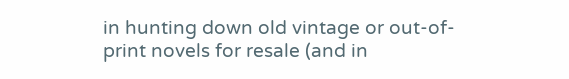in hunting down old vintage or out-of-print novels for resale (and in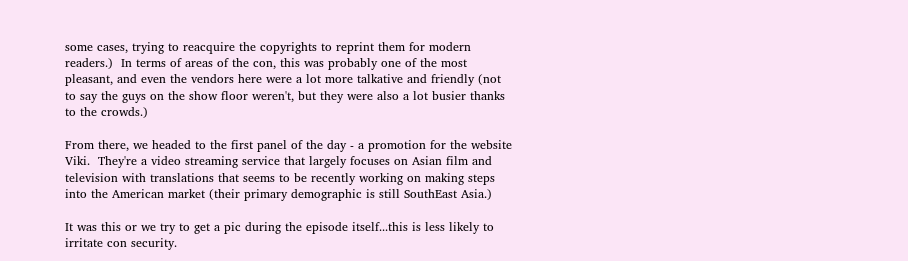some cases, trying to reacquire the copyrights to reprint them for modern readers.)  In terms of areas of the con, this was probably one of the most pleasant, and even the vendors here were a lot more talkative and friendly (not to say the guys on the show floor weren't, but they were also a lot busier thanks to the crowds.)

From there, we headed to the first panel of the day - a promotion for the website Viki.  They're a video streaming service that largely focuses on Asian film and television with translations that seems to be recently working on making steps into the American market (their primary demographic is still SouthEast Asia.)

It was this or we try to get a pic during the episode itself...this is less likely to irritate con security.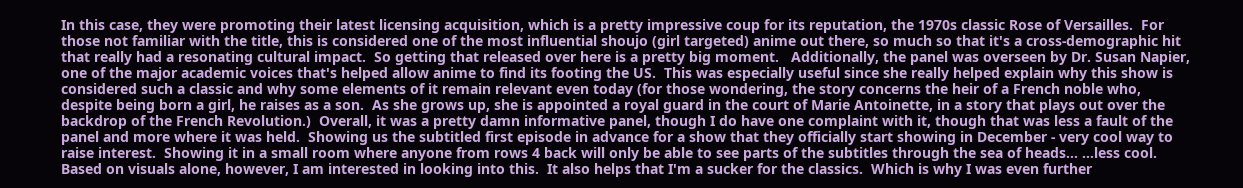In this case, they were promoting their latest licensing acquisition, which is a pretty impressive coup for its reputation, the 1970s classic Rose of Versailles.  For those not familiar with the title, this is considered one of the most influential shoujo (girl targeted) anime out there, so much so that it's a cross-demographic hit that really had a resonating cultural impact.  So getting that released over here is a pretty big moment.   Additionally, the panel was overseen by Dr. Susan Napier, one of the major academic voices that's helped allow anime to find its footing the US.  This was especially useful since she really helped explain why this show is considered such a classic and why some elements of it remain relevant even today (for those wondering, the story concerns the heir of a French noble who, despite being born a girl, he raises as a son.  As she grows up, she is appointed a royal guard in the court of Marie Antoinette, in a story that plays out over the backdrop of the French Revolution.)  Overall, it was a pretty damn informative panel, though I do have one complaint with it, though that was less a fault of the panel and more where it was held.  Showing us the subtitled first episode in advance for a show that they officially start showing in December - very cool way to raise interest.  Showing it in a small room where anyone from rows 4 back will only be able to see parts of the subtitles through the sea of heads... ...less cool.  Based on visuals alone, however, I am interested in looking into this.  It also helps that I'm a sucker for the classics.  Which is why I was even further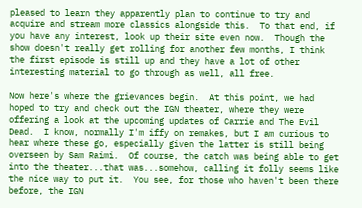pleased to learn they apparently plan to continue to try and acquire and stream more classics alongside this.  To that end, if you have any interest, look up their site even now.  Though the show doesn't really get rolling for another few months, I think the first episode is still up and they have a lot of other interesting material to go through as well, all free.

Now here's where the grievances begin.  At this point, we had hoped to try and check out the IGN theater, where they were offering a look at the upcoming updates of Carrie and The Evil Dead.  I know, normally I'm iffy on remakes, but I am curious to hear where these go, especially given the latter is still being overseen by Sam Raimi.  Of course, the catch was being able to get into the theater...that was...somehow, calling it folly seems like the nice way to put it.  You see, for those who haven't been there before, the IGN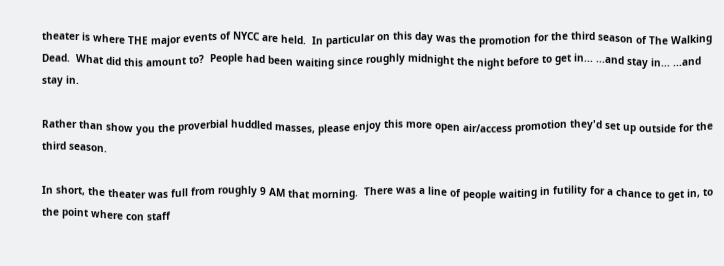theater is where THE major events of NYCC are held.  In particular on this day was the promotion for the third season of The Walking Dead.  What did this amount to?  People had been waiting since roughly midnight the night before to get in... ...and stay in... ...and stay in.

Rather than show you the proverbial huddled masses, please enjoy this more open air/access promotion they'd set up outside for the third season.

In short, the theater was full from roughly 9 AM that morning.  There was a line of people waiting in futility for a chance to get in, to the point where con staff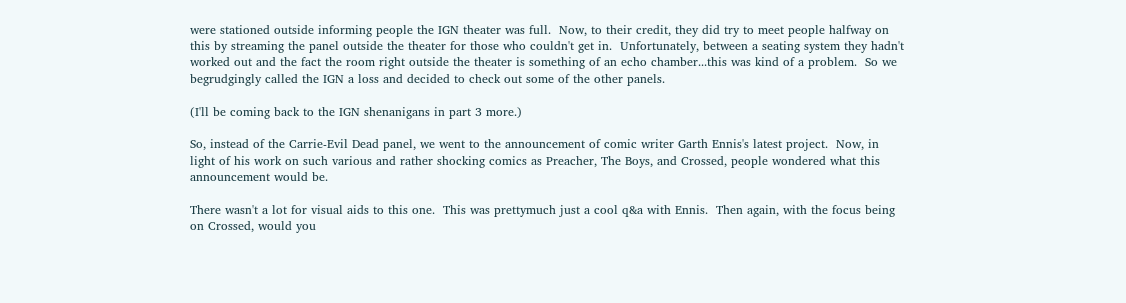were stationed outside informing people the IGN theater was full.  Now, to their credit, they did try to meet people halfway on this by streaming the panel outside the theater for those who couldn't get in.  Unfortunately, between a seating system they hadn't worked out and the fact the room right outside the theater is something of an echo chamber...this was kind of a problem.  So we begrudgingly called the IGN a loss and decided to check out some of the other panels.

(I'll be coming back to the IGN shenanigans in part 3 more.)

So, instead of the Carrie-Evil Dead panel, we went to the announcement of comic writer Garth Ennis's latest project.  Now, in light of his work on such various and rather shocking comics as Preacher, The Boys, and Crossed, people wondered what this announcement would be.

There wasn't a lot for visual aids to this one.  This was prettymuch just a cool q&a with Ennis.  Then again, with the focus being on Crossed, would you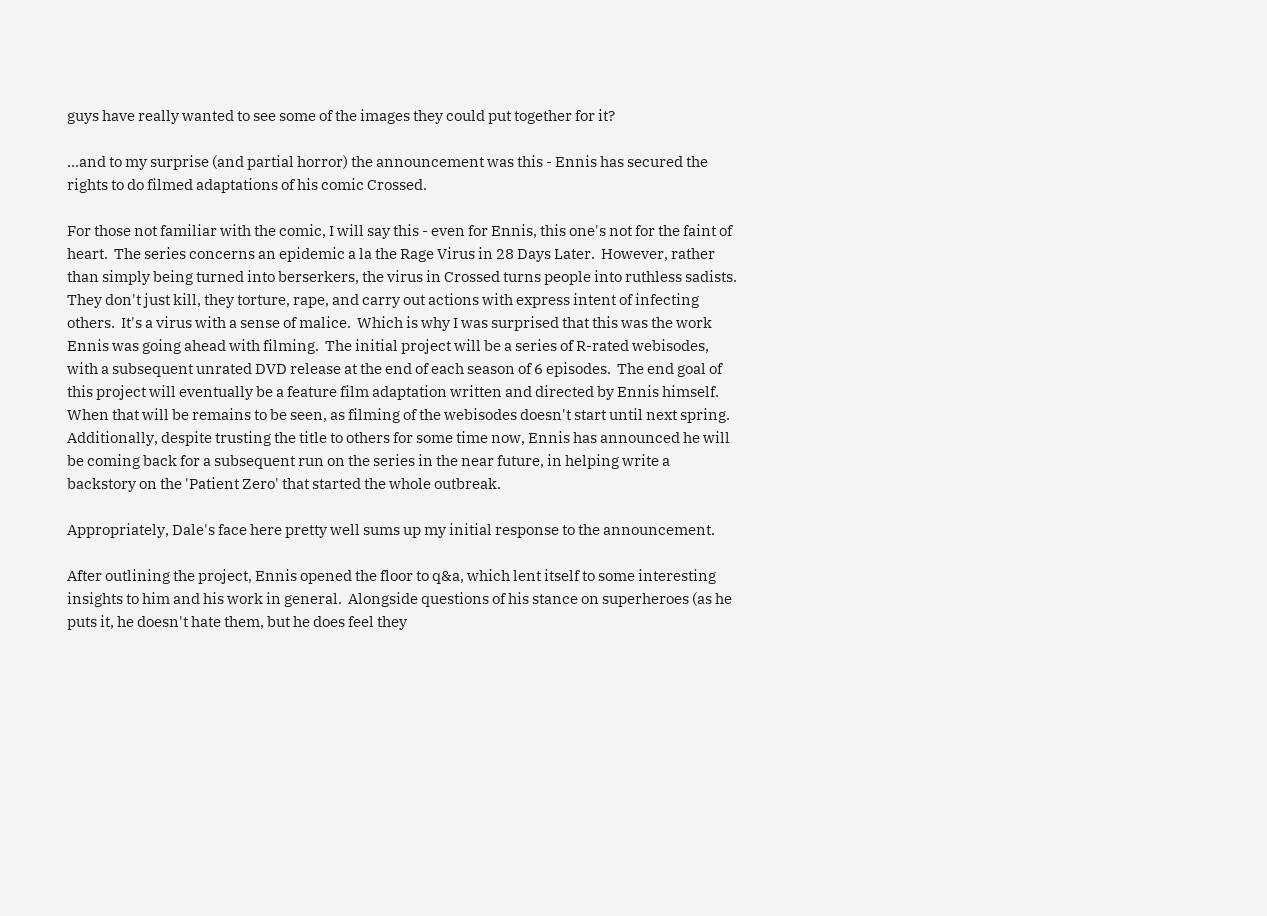guys have really wanted to see some of the images they could put together for it?

...and to my surprise (and partial horror) the announcement was this - Ennis has secured the rights to do filmed adaptations of his comic Crossed.

For those not familiar with the comic, I will say this - even for Ennis, this one's not for the faint of heart.  The series concerns an epidemic a la the Rage Virus in 28 Days Later.  However, rather than simply being turned into berserkers, the virus in Crossed turns people into ruthless sadists.  They don't just kill, they torture, rape, and carry out actions with express intent of infecting others.  It's a virus with a sense of malice.  Which is why I was surprised that this was the work Ennis was going ahead with filming.  The initial project will be a series of R-rated webisodes, with a subsequent unrated DVD release at the end of each season of 6 episodes.  The end goal of this project will eventually be a feature film adaptation written and directed by Ennis himself.  When that will be remains to be seen, as filming of the webisodes doesn't start until next spring.  Additionally, despite trusting the title to others for some time now, Ennis has announced he will be coming back for a subsequent run on the series in the near future, in helping write a backstory on the 'Patient Zero' that started the whole outbreak.

Appropriately, Dale's face here pretty well sums up my initial response to the announcement.

After outlining the project, Ennis opened the floor to q&a, which lent itself to some interesting insights to him and his work in general.  Alongside questions of his stance on superheroes (as he puts it, he doesn't hate them, but he does feel they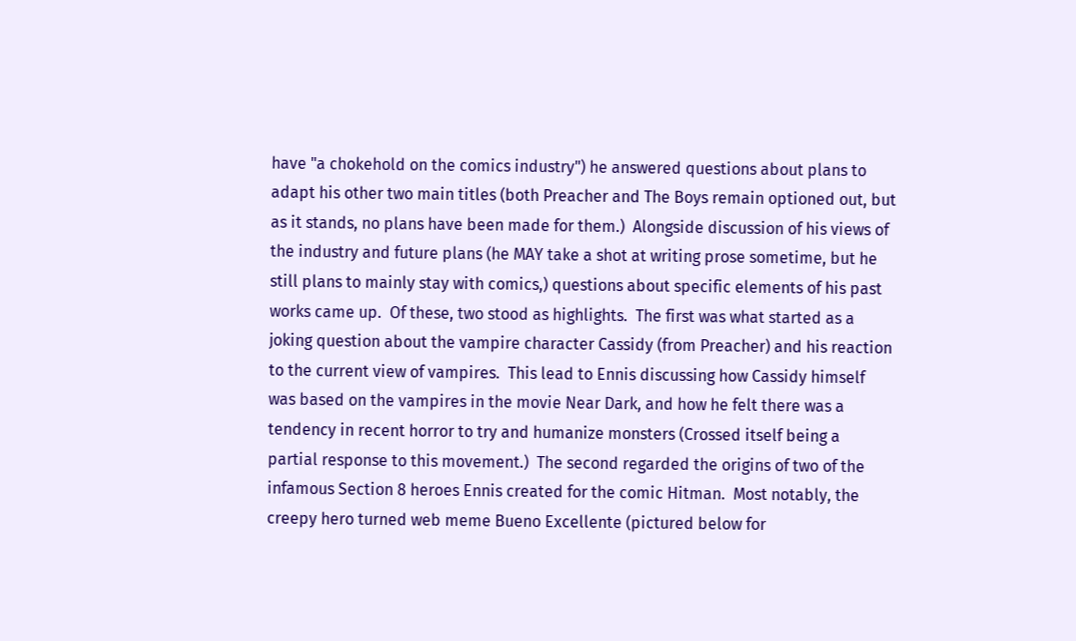have "a chokehold on the comics industry") he answered questions about plans to adapt his other two main titles (both Preacher and The Boys remain optioned out, but as it stands, no plans have been made for them.)  Alongside discussion of his views of the industry and future plans (he MAY take a shot at writing prose sometime, but he still plans to mainly stay with comics,) questions about specific elements of his past works came up.  Of these, two stood as highlights.  The first was what started as a joking question about the vampire character Cassidy (from Preacher) and his reaction to the current view of vampires.  This lead to Ennis discussing how Cassidy himself was based on the vampires in the movie Near Dark, and how he felt there was a tendency in recent horror to try and humanize monsters (Crossed itself being a partial response to this movement.)  The second regarded the origins of two of the infamous Section 8 heroes Ennis created for the comic Hitman.  Most notably, the creepy hero turned web meme Bueno Excellente (pictured below for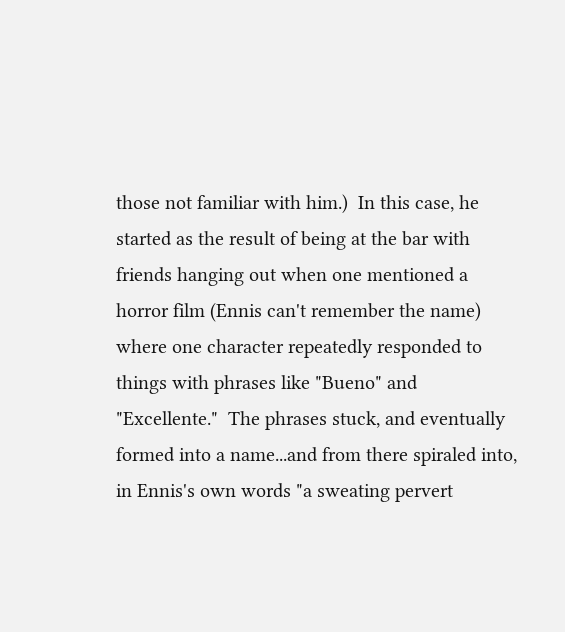those not familiar with him.)  In this case, he started as the result of being at the bar with friends hanging out when one mentioned a horror film (Ennis can't remember the name) where one character repeatedly responded to things with phrases like "Bueno" and "Excellente."  The phrases stuck, and eventually formed into a name...and from there spiraled into, in Ennis's own words "a sweating pervert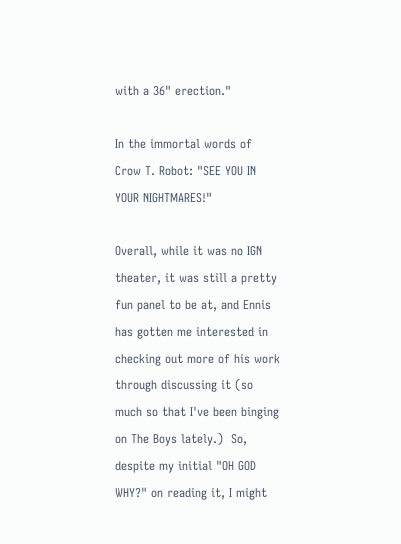with a 36" erection."

In the immortal words of Crow T. Robot: "SEE YOU IN YOUR NIGHTMARES!"

Overall, while it was no IGN theater, it was still a pretty fun panel to be at, and Ennis has gotten me interested in checking out more of his work through discussing it (so much so that I've been binging on The Boys lately.)  So, despite my initial "OH GOD WHY?" on reading it, I might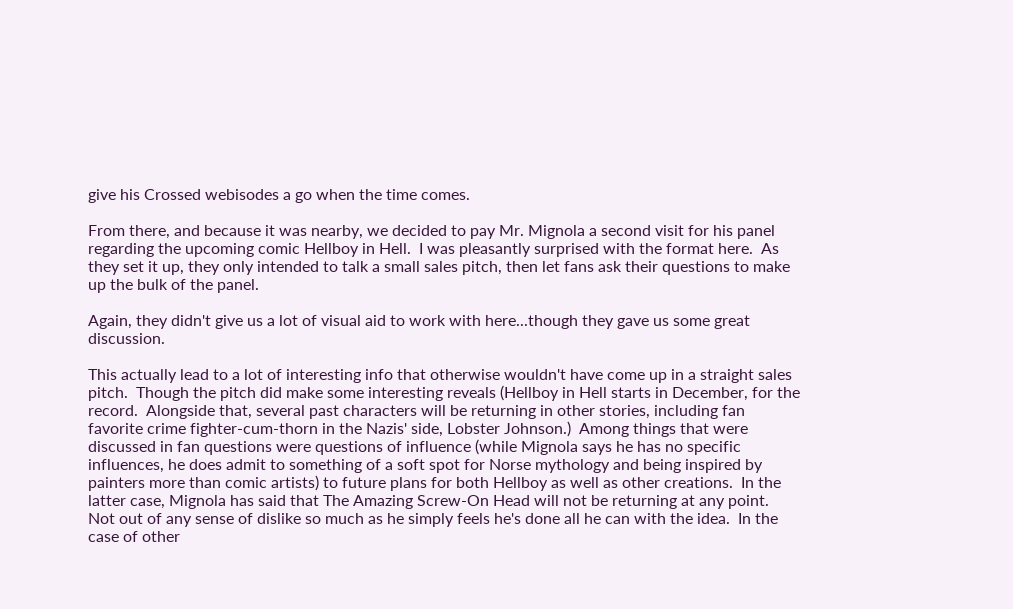give his Crossed webisodes a go when the time comes.

From there, and because it was nearby, we decided to pay Mr. Mignola a second visit for his panel regarding the upcoming comic Hellboy in Hell.  I was pleasantly surprised with the format here.  As they set it up, they only intended to talk a small sales pitch, then let fans ask their questions to make up the bulk of the panel.

Again, they didn't give us a lot of visual aid to work with here...though they gave us some great discussion.

This actually lead to a lot of interesting info that otherwise wouldn't have come up in a straight sales pitch.  Though the pitch did make some interesting reveals (Hellboy in Hell starts in December, for the record.  Alongside that, several past characters will be returning in other stories, including fan favorite crime fighter-cum-thorn in the Nazis' side, Lobster Johnson.)  Among things that were discussed in fan questions were questions of influence (while Mignola says he has no specific influences, he does admit to something of a soft spot for Norse mythology and being inspired by painters more than comic artists) to future plans for both Hellboy as well as other creations.  In the latter case, Mignola has said that The Amazing Screw-On Head will not be returning at any point.  Not out of any sense of dislike so much as he simply feels he's done all he can with the idea.  In the case of other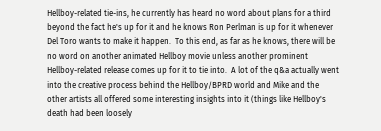Hellboy-related tie-ins, he currently has heard no word about plans for a third beyond the fact he's up for it and he knows Ron Perlman is up for it whenever Del Toro wants to make it happen.  To this end, as far as he knows, there will be no word on another animated Hellboy movie unless another prominent Hellboy-related release comes up for it to tie into.  A lot of the q&a actually went into the creative process behind the Hellboy/BPRD world and Mike and the other artists all offered some interesting insights into it (things like Hellboy's death had been loosely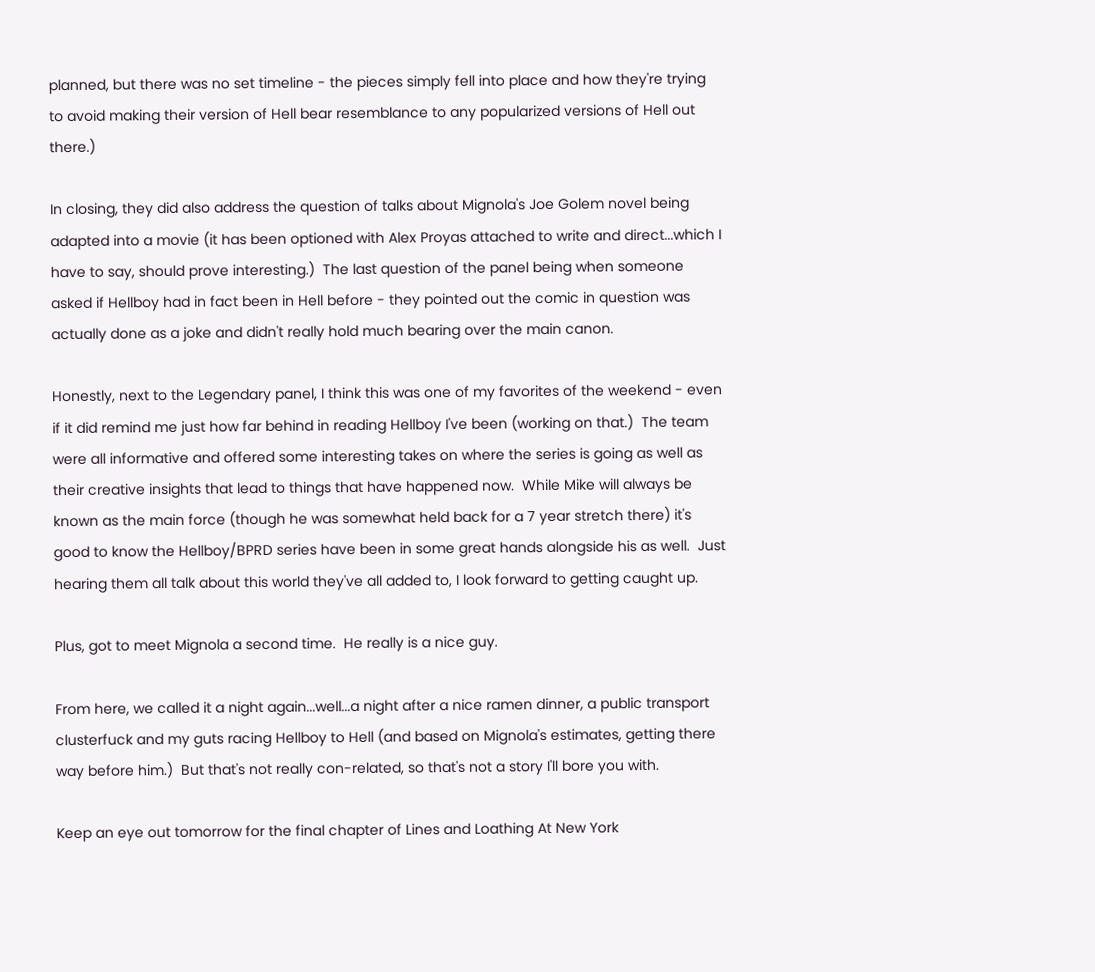planned, but there was no set timeline - the pieces simply fell into place and how they're trying to avoid making their version of Hell bear resemblance to any popularized versions of Hell out there.)

In closing, they did also address the question of talks about Mignola's Joe Golem novel being adapted into a movie (it has been optioned with Alex Proyas attached to write and direct...which I have to say, should prove interesting.)  The last question of the panel being when someone asked if Hellboy had in fact been in Hell before - they pointed out the comic in question was actually done as a joke and didn't really hold much bearing over the main canon.

Honestly, next to the Legendary panel, I think this was one of my favorites of the weekend - even if it did remind me just how far behind in reading Hellboy I've been (working on that.)  The team were all informative and offered some interesting takes on where the series is going as well as their creative insights that lead to things that have happened now.  While Mike will always be known as the main force (though he was somewhat held back for a 7 year stretch there) it's good to know the Hellboy/BPRD series have been in some great hands alongside his as well.  Just hearing them all talk about this world they've all added to, I look forward to getting caught up.

Plus, got to meet Mignola a second time.  He really is a nice guy.

From here, we called it a night again...well...a night after a nice ramen dinner, a public transport clusterfuck and my guts racing Hellboy to Hell (and based on Mignola's estimates, getting there way before him.)  But that's not really con-related, so that's not a story I'll bore you with.

Keep an eye out tomorrow for the final chapter of Lines and Loathing At New York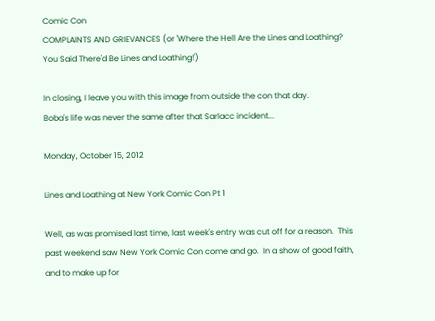Comic Con
COMPLAINTS AND GRIEVANCES (or 'Where the Hell Are the Lines and Loathing?  You Said There'd Be Lines and Loathing!')

In closing, I leave you with this image from outside the con that day.
Boba's life was never the same after that Sarlacc incident...

Monday, October 15, 2012

Lines and Loathing at New York Comic Con Pt 1

Well, as was promised last time, last week's entry was cut off for a reason.  This past weekend saw New York Comic Con come and go.  In a show of good faith, and to make up for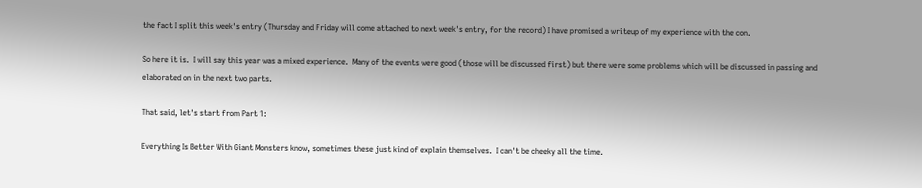the fact I split this week's entry (Thursday and Friday will come attached to next week's entry, for the record) I have promised a writeup of my experience with the con.

So here it is.  I will say this year was a mixed experience.  Many of the events were good (those will be discussed first) but there were some problems which will be discussed in passing and elaborated on in the next two parts.

That said, let's start from Part 1:

Everything Is Better With Giant Monsters know, sometimes these just kind of explain themselves.  I can't be cheeky all the time.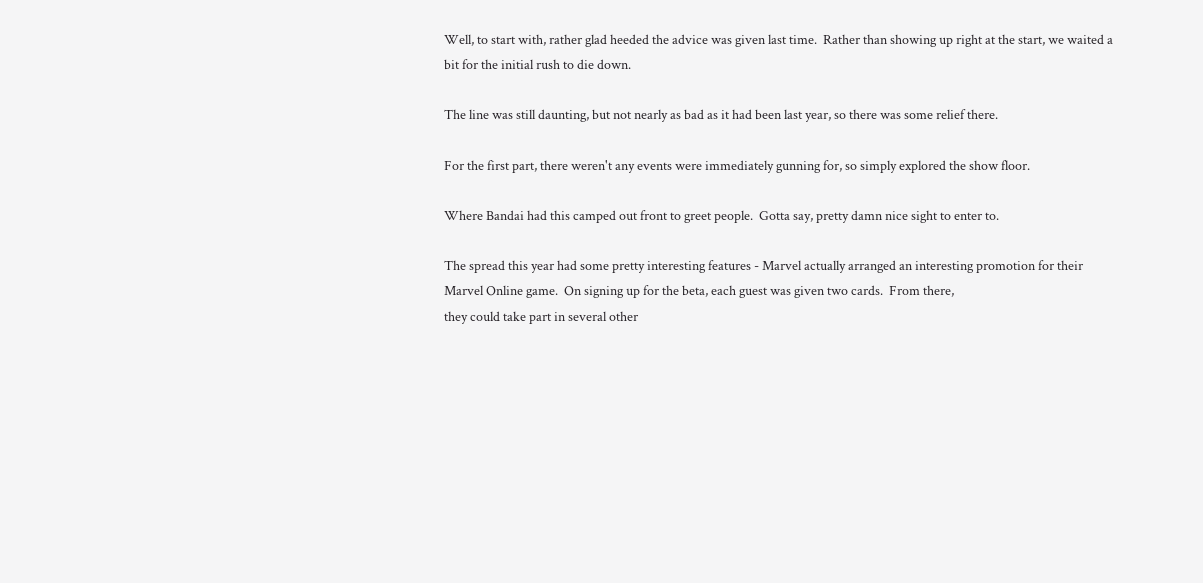Well, to start with, rather glad heeded the advice was given last time.  Rather than showing up right at the start, we waited a bit for the initial rush to die down.

The line was still daunting, but not nearly as bad as it had been last year, so there was some relief there.

For the first part, there weren't any events were immediately gunning for, so simply explored the show floor.

Where Bandai had this camped out front to greet people.  Gotta say, pretty damn nice sight to enter to.

The spread this year had some pretty interesting features - Marvel actually arranged an interesting promotion for their Marvel Online game.  On signing up for the beta, each guest was given two cards.  From there,
they could take part in several other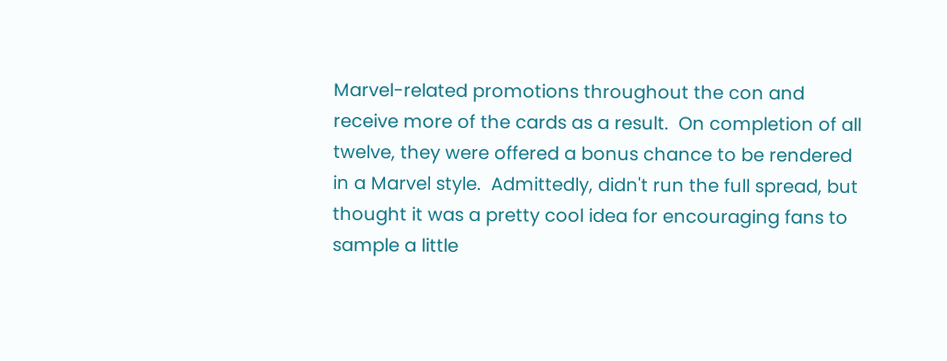Marvel-related promotions throughout the con and receive more of the cards as a result.  On completion of all twelve, they were offered a bonus chance to be rendered in a Marvel style.  Admittedly, didn't run the full spread, but thought it was a pretty cool idea for encouraging fans to sample a little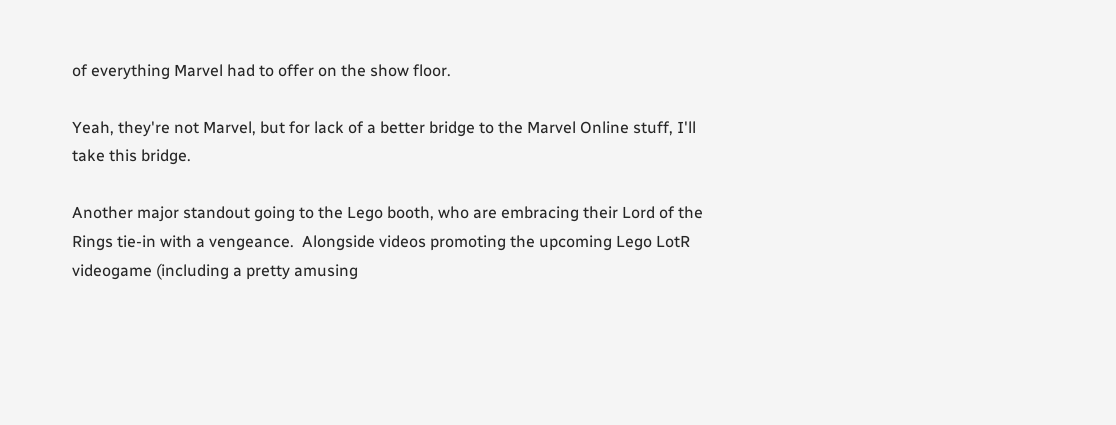of everything Marvel had to offer on the show floor.

Yeah, they're not Marvel, but for lack of a better bridge to the Marvel Online stuff, I'll take this bridge.

Another major standout going to the Lego booth, who are embracing their Lord of the Rings tie-in with a vengeance.  Alongside videos promoting the upcoming Lego LotR videogame (including a pretty amusing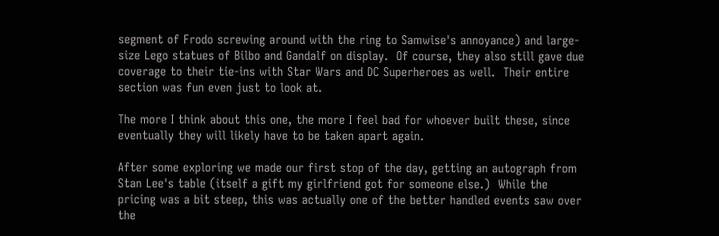segment of Frodo screwing around with the ring to Samwise's annoyance) and large-size Lego statues of Bilbo and Gandalf on display.  Of course, they also still gave due coverage to their tie-ins with Star Wars and DC Superheroes as well.  Their entire section was fun even just to look at.

The more I think about this one, the more I feel bad for whoever built these, since eventually they will likely have to be taken apart again.

After some exploring we made our first stop of the day, getting an autograph from Stan Lee's table (itself a gift my girlfriend got for someone else.)  While the pricing was a bit steep, this was actually one of the better handled events saw over the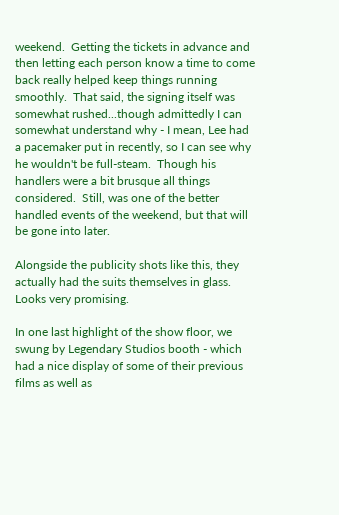weekend.  Getting the tickets in advance and then letting each person know a time to come back really helped keep things running smoothly.  That said, the signing itself was somewhat rushed...though admittedly I can somewhat understand why - I mean, Lee had a pacemaker put in recently, so I can see why he wouldn't be full-steam.  Though his handlers were a bit brusque all things considered.  Still, was one of the better handled events of the weekend, but that will be gone into later.

Alongside the publicity shots like this, they actually had the suits themselves in glass.  Looks very promising.

In one last highlight of the show floor, we swung by Legendary Studios booth - which had a nice display of some of their previous films as well as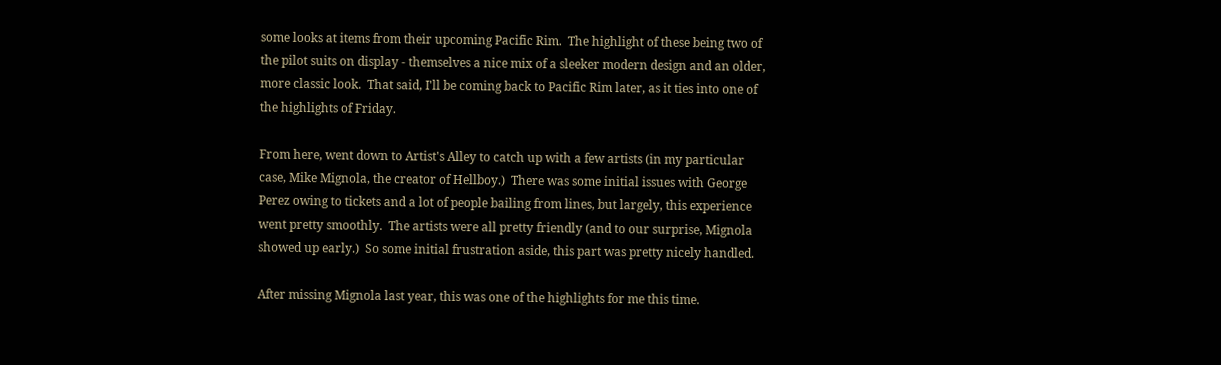some looks at items from their upcoming Pacific Rim.  The highlight of these being two of the pilot suits on display - themselves a nice mix of a sleeker modern design and an older, more classic look.  That said, I'll be coming back to Pacific Rim later, as it ties into one of the highlights of Friday.

From here, went down to Artist's Alley to catch up with a few artists (in my particular case, Mike Mignola, the creator of Hellboy.)  There was some initial issues with George Perez owing to tickets and a lot of people bailing from lines, but largely, this experience went pretty smoothly.  The artists were all pretty friendly (and to our surprise, Mignola showed up early.)  So some initial frustration aside, this part was pretty nicely handled.

After missing Mignola last year, this was one of the highlights for me this time.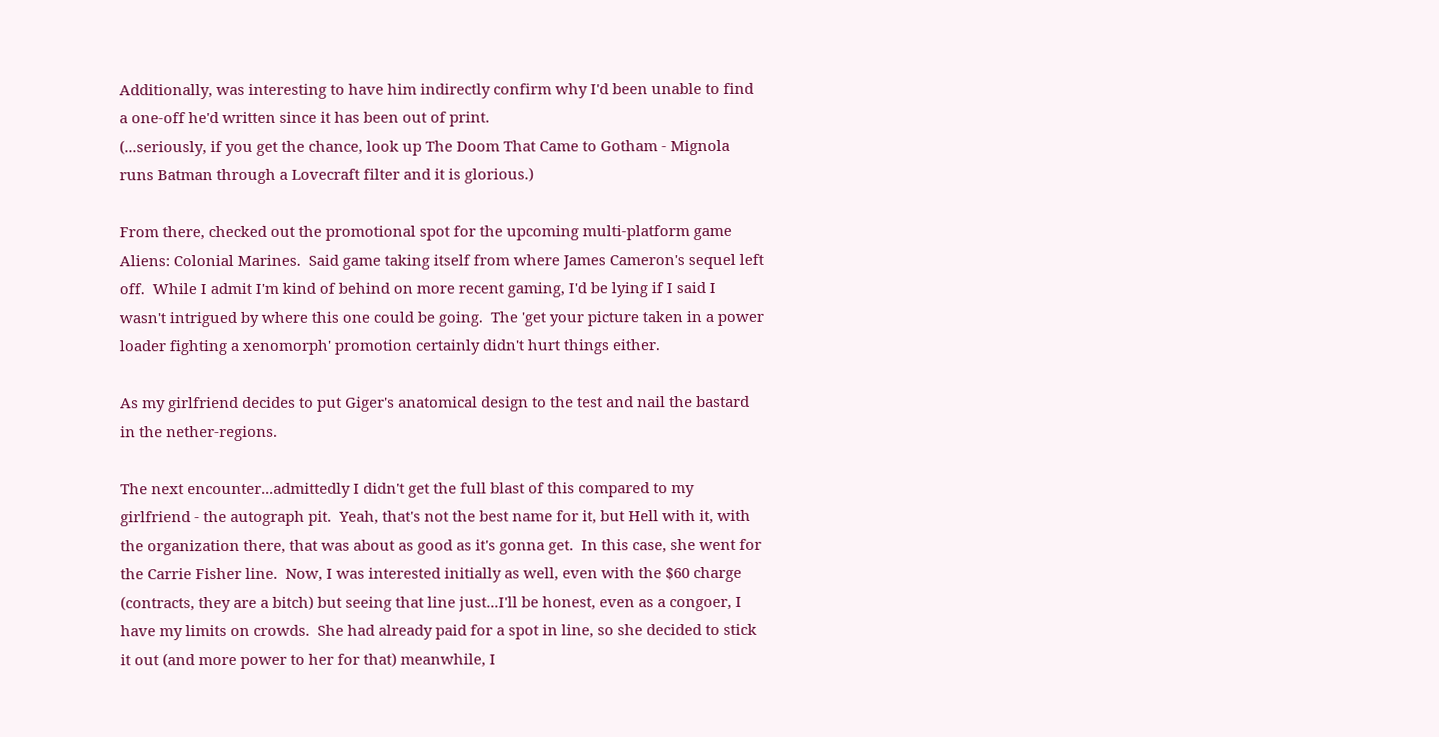Additionally, was interesting to have him indirectly confirm why I'd been unable to find a one-off he'd written since it has been out of print.
(...seriously, if you get the chance, look up The Doom That Came to Gotham - Mignola runs Batman through a Lovecraft filter and it is glorious.)

From there, checked out the promotional spot for the upcoming multi-platform game Aliens: Colonial Marines.  Said game taking itself from where James Cameron's sequel left off.  While I admit I'm kind of behind on more recent gaming, I'd be lying if I said I wasn't intrigued by where this one could be going.  The 'get your picture taken in a power loader fighting a xenomorph' promotion certainly didn't hurt things either.

As my girlfriend decides to put Giger's anatomical design to the test and nail the bastard in the nether-regions.

The next encounter...admittedly I didn't get the full blast of this compared to my girlfriend - the autograph pit.  Yeah, that's not the best name for it, but Hell with it, with the organization there, that was about as good as it's gonna get.  In this case, she went for the Carrie Fisher line.  Now, I was interested initially as well, even with the $60 charge (contracts, they are a bitch) but seeing that line just...I'll be honest, even as a congoer, I have my limits on crowds.  She had already paid for a spot in line, so she decided to stick it out (and more power to her for that) meanwhile, I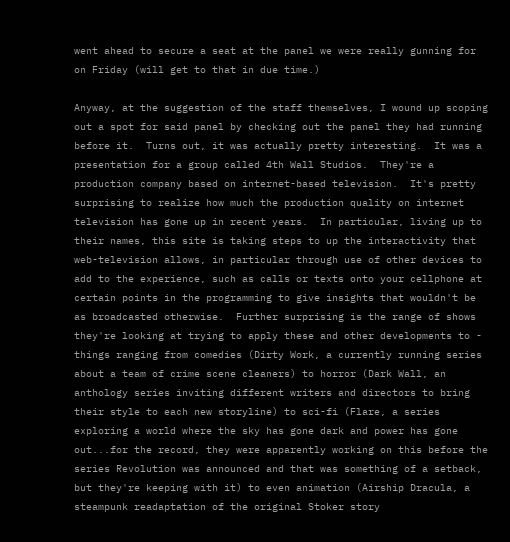went ahead to secure a seat at the panel we were really gunning for on Friday (will get to that in due time.)

Anyway, at the suggestion of the staff themselves, I wound up scoping out a spot for said panel by checking out the panel they had running before it.  Turns out, it was actually pretty interesting.  It was a presentation for a group called 4th Wall Studios.  They're a production company based on internet-based television.  It's pretty surprising to realize how much the production quality on internet television has gone up in recent years.  In particular, living up to their names, this site is taking steps to up the interactivity that web-television allows, in particular through use of other devices to add to the experience, such as calls or texts onto your cellphone at certain points in the programming to give insights that wouldn't be as broadcasted otherwise.  Further surprising is the range of shows they're looking at trying to apply these and other developments to - things ranging from comedies (Dirty Work, a currently running series about a team of crime scene cleaners) to horror (Dark Wall, an anthology series inviting different writers and directors to bring their style to each new storyline) to sci-fi (Flare, a series exploring a world where the sky has gone dark and power has gone out...for the record, they were apparently working on this before the series Revolution was announced and that was something of a setback, but they're keeping with it) to even animation (Airship Dracula, a steampunk readaptation of the original Stoker story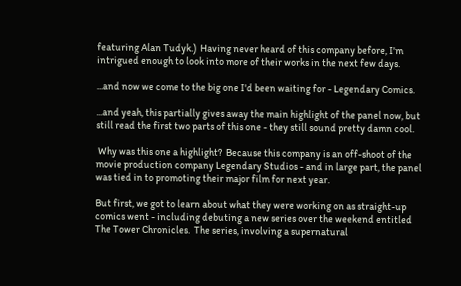featuring Alan Tudyk.)  Having never heard of this company before, I'm intrigued enough to look into more of their works in the next few days.

...and now we come to the big one I'd been waiting for - Legendary Comics.

...and yeah, this partially gives away the main highlight of the panel now, but still read the first two parts of this one - they still sound pretty damn cool.

 Why was this one a highlight?  Because this company is an off-shoot of the movie production company Legendary Studios - and in large part, the panel was tied in to promoting their major film for next year.

But first, we got to learn about what they were working on as straight-up comics went - including debuting a new series over the weekend entitled The Tower Chronicles.  The series, involving a supernatural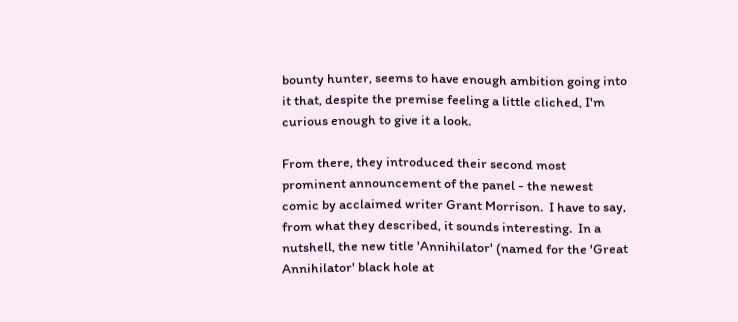bounty hunter, seems to have enough ambition going into it that, despite the premise feeling a little cliched, I'm curious enough to give it a look.

From there, they introduced their second most prominent announcement of the panel - the newest comic by acclaimed writer Grant Morrison.  I have to say, from what they described, it sounds interesting.  In a nutshell, the new title 'Annihilator' (named for the 'Great Annihilator' black hole at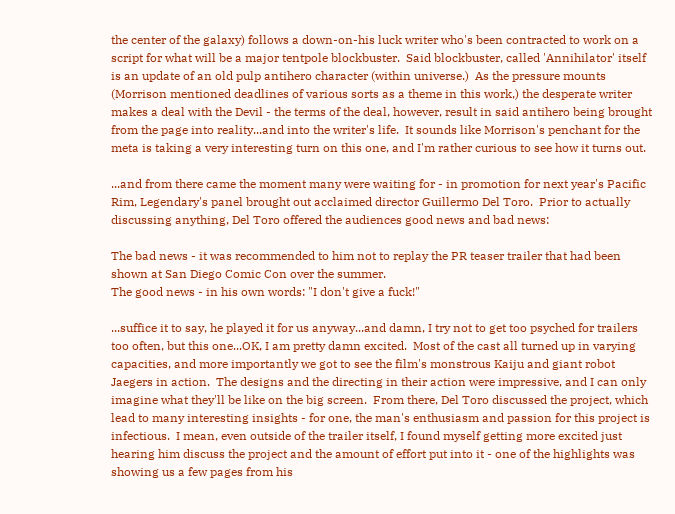the center of the galaxy) follows a down-on-his luck writer who's been contracted to work on a script for what will be a major tentpole blockbuster.  Said blockbuster, called 'Annihilator' itself is an update of an old pulp antihero character (within universe.)  As the pressure mounts (Morrison mentioned deadlines of various sorts as a theme in this work,) the desperate writer makes a deal with the Devil - the terms of the deal, however, result in said antihero being brought from the page into reality...and into the writer's life.  It sounds like Morrison's penchant for the meta is taking a very interesting turn on this one, and I'm rather curious to see how it turns out.

...and from there came the moment many were waiting for - in promotion for next year's Pacific Rim, Legendary's panel brought out acclaimed director Guillermo Del Toro.  Prior to actually discussing anything, Del Toro offered the audiences good news and bad news:

The bad news - it was recommended to him not to replay the PR teaser trailer that had been shown at San Diego Comic Con over the summer.
The good news - in his own words: "I don't give a fuck!"

...suffice it to say, he played it for us anyway...and damn, I try not to get too psyched for trailers too often, but this one...OK, I am pretty damn excited.  Most of the cast all turned up in varying capacities, and more importantly we got to see the film's monstrous Kaiju and giant robot Jaegers in action.  The designs and the directing in their action were impressive, and I can only imagine what they'll be like on the big screen.  From there, Del Toro discussed the project, which lead to many interesting insights - for one, the man's enthusiasm and passion for this project is infectious.  I mean, even outside of the trailer itself, I found myself getting more excited just hearing him discuss the project and the amount of effort put into it - one of the highlights was showing us a few pages from his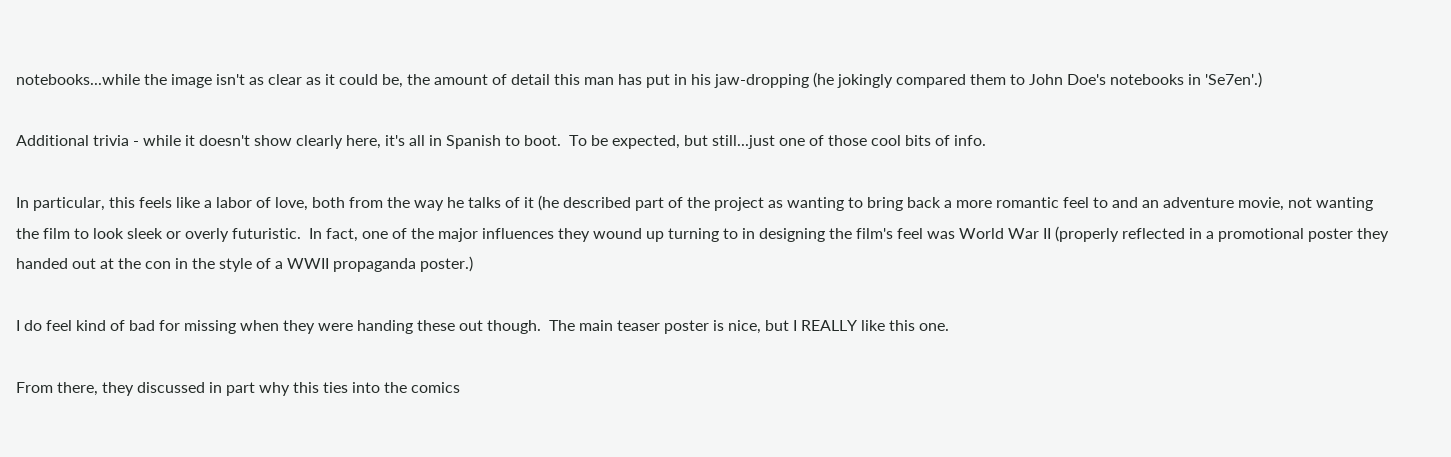notebooks...while the image isn't as clear as it could be, the amount of detail this man has put in his jaw-dropping (he jokingly compared them to John Doe's notebooks in 'Se7en'.)

Additional trivia - while it doesn't show clearly here, it's all in Spanish to boot.  To be expected, but still...just one of those cool bits of info.

In particular, this feels like a labor of love, both from the way he talks of it (he described part of the project as wanting to bring back a more romantic feel to and an adventure movie, not wanting the film to look sleek or overly futuristic.  In fact, one of the major influences they wound up turning to in designing the film's feel was World War II (properly reflected in a promotional poster they handed out at the con in the style of a WWII propaganda poster.)

I do feel kind of bad for missing when they were handing these out though.  The main teaser poster is nice, but I REALLY like this one.

From there, they discussed in part why this ties into the comics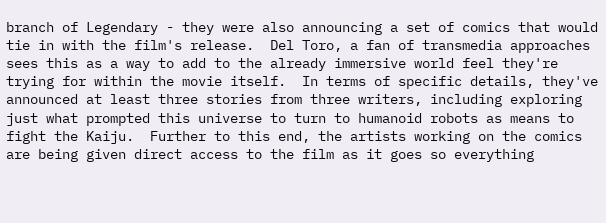branch of Legendary - they were also announcing a set of comics that would tie in with the film's release.  Del Toro, a fan of transmedia approaches sees this as a way to add to the already immersive world feel they're trying for within the movie itself.  In terms of specific details, they've announced at least three stories from three writers, including exploring just what prompted this universe to turn to humanoid robots as means to fight the Kaiju.  Further to this end, the artists working on the comics are being given direct access to the film as it goes so everything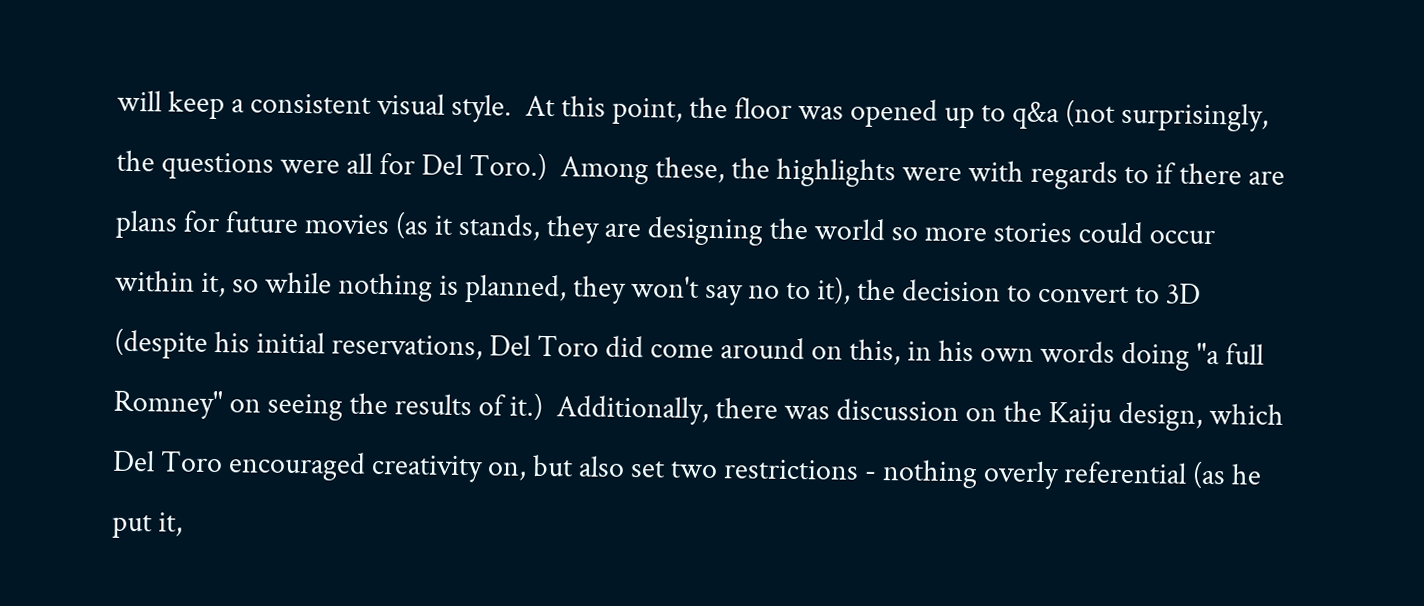will keep a consistent visual style.  At this point, the floor was opened up to q&a (not surprisingly, the questions were all for Del Toro.)  Among these, the highlights were with regards to if there are plans for future movies (as it stands, they are designing the world so more stories could occur within it, so while nothing is planned, they won't say no to it), the decision to convert to 3D (despite his initial reservations, Del Toro did come around on this, in his own words doing "a full Romney" on seeing the results of it.)  Additionally, there was discussion on the Kaiju design, which Del Toro encouraged creativity on, but also set two restrictions - nothing overly referential (as he put it,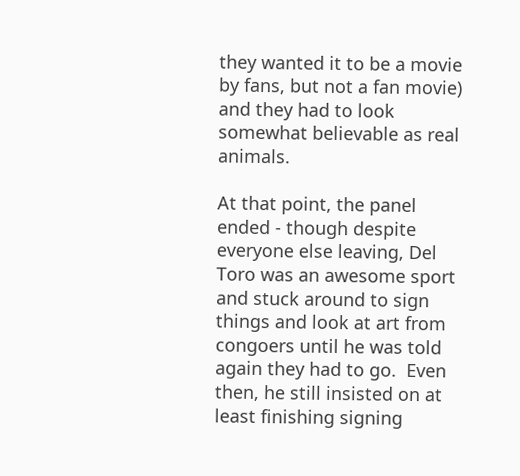they wanted it to be a movie by fans, but not a fan movie) and they had to look somewhat believable as real animals.

At that point, the panel ended - though despite everyone else leaving, Del Toro was an awesome sport and stuck around to sign things and look at art from congoers until he was told again they had to go.  Even then, he still insisted on at least finishing signing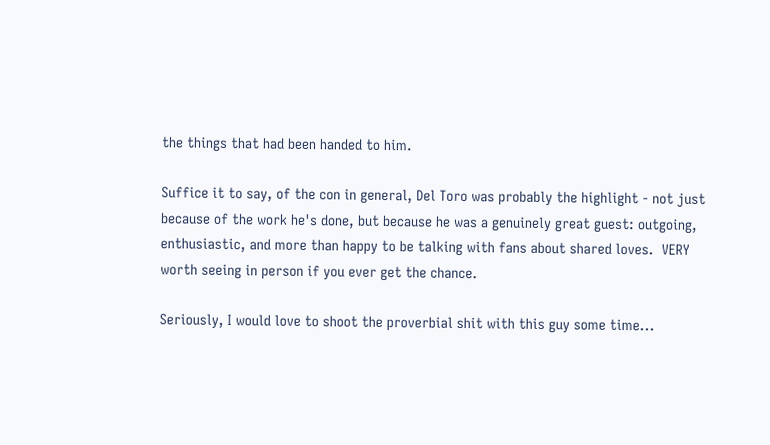the things that had been handed to him.

Suffice it to say, of the con in general, Del Toro was probably the highlight - not just because of the work he's done, but because he was a genuinely great guest: outgoing, enthusiastic, and more than happy to be talking with fans about shared loves.  VERY worth seeing in person if you ever get the chance.

Seriously, I would love to shoot the proverbial shit with this guy some time...